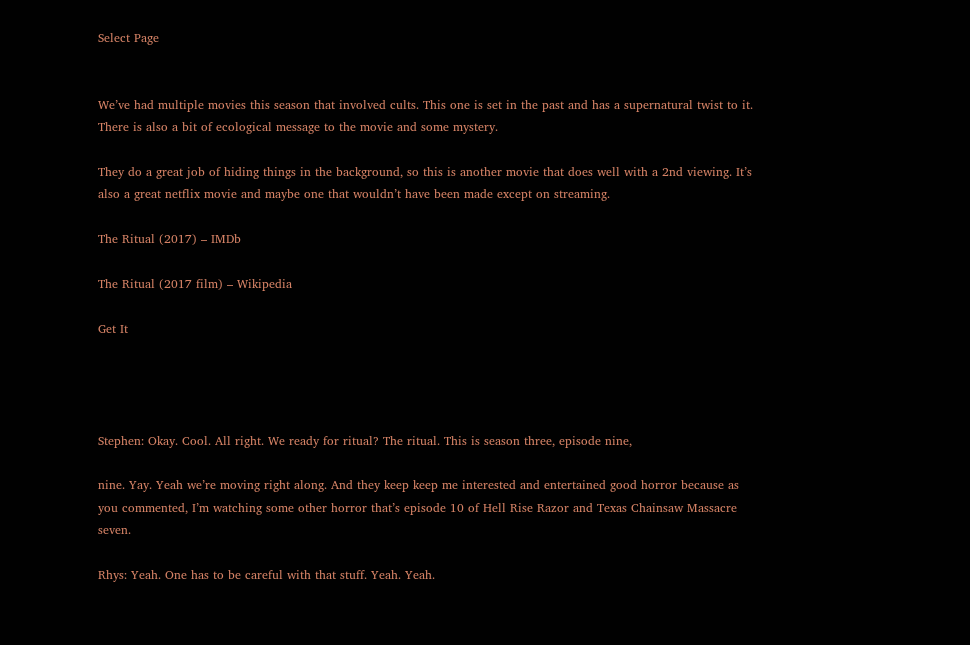Select Page


We’ve had multiple movies this season that involved cults. This one is set in the past and has a supernatural twist to it. There is also a bit of ecological message to the movie and some mystery.

They do a great job of hiding things in the background, so this is another movie that does well with a 2nd viewing. It’s also a great netflix movie and maybe one that wouldn’t have been made except on streaming.

The Ritual (2017) – IMDb

The Ritual (2017 film) – Wikipedia

Get It




Stephen: Okay. Cool. All right. We ready for ritual? The ritual. This is season three, episode nine,

nine. Yay. Yeah we’re moving right along. And they keep keep me interested and entertained good horror because as you commented, I’m watching some other horror that’s episode 10 of Hell Rise Razor and Texas Chainsaw Massacre seven.

Rhys: Yeah. One has to be careful with that stuff. Yeah. Yeah.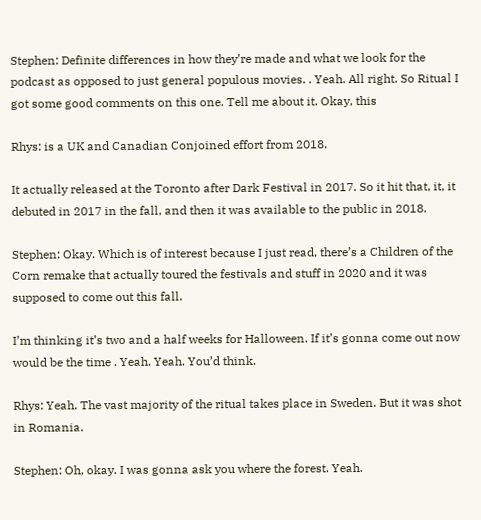Stephen: Definite differences in how they’re made and what we look for the podcast as opposed to just general populous movies. . Yeah. All right. So Ritual I got some good comments on this one. Tell me about it. Okay, this

Rhys: is a UK and Canadian Conjoined effort from 2018.

It actually released at the Toronto after Dark Festival in 2017. So it hit that, it, it debuted in 2017 in the fall, and then it was available to the public in 2018.

Stephen: Okay. Which is of interest because I just read, there’s a Children of the Corn remake that actually toured the festivals and stuff in 2020 and it was supposed to come out this fall.

I’m thinking it’s two and a half weeks for Halloween. If it’s gonna come out now would be the time . Yeah. Yeah. You’d think.

Rhys: Yeah. The vast majority of the ritual takes place in Sweden. But it was shot in Romania.

Stephen: Oh, okay. I was gonna ask you where the forest. Yeah.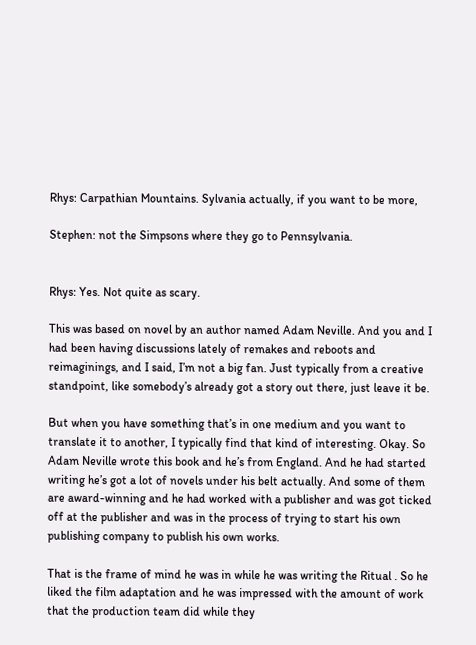Rhys: Carpathian Mountains. Sylvania actually, if you want to be more,

Stephen: not the Simpsons where they go to Pennsylvania.


Rhys: Yes. Not quite as scary.

This was based on novel by an author named Adam Neville. And you and I had been having discussions lately of remakes and reboots and reimaginings, and I said, I’m not a big fan. Just typically from a creative standpoint, like somebody’s already got a story out there, just leave it be.

But when you have something that’s in one medium and you want to translate it to another, I typically find that kind of interesting. Okay. So Adam Neville wrote this book and he’s from England. And he had started writing he’s got a lot of novels under his belt actually. And some of them are award-winning and he had worked with a publisher and was got ticked off at the publisher and was in the process of trying to start his own publishing company to publish his own works.

That is the frame of mind he was in while he was writing the Ritual . So he liked the film adaptation and he was impressed with the amount of work that the production team did while they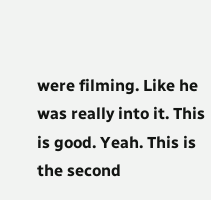were filming. Like he was really into it. This is good. Yeah. This is the second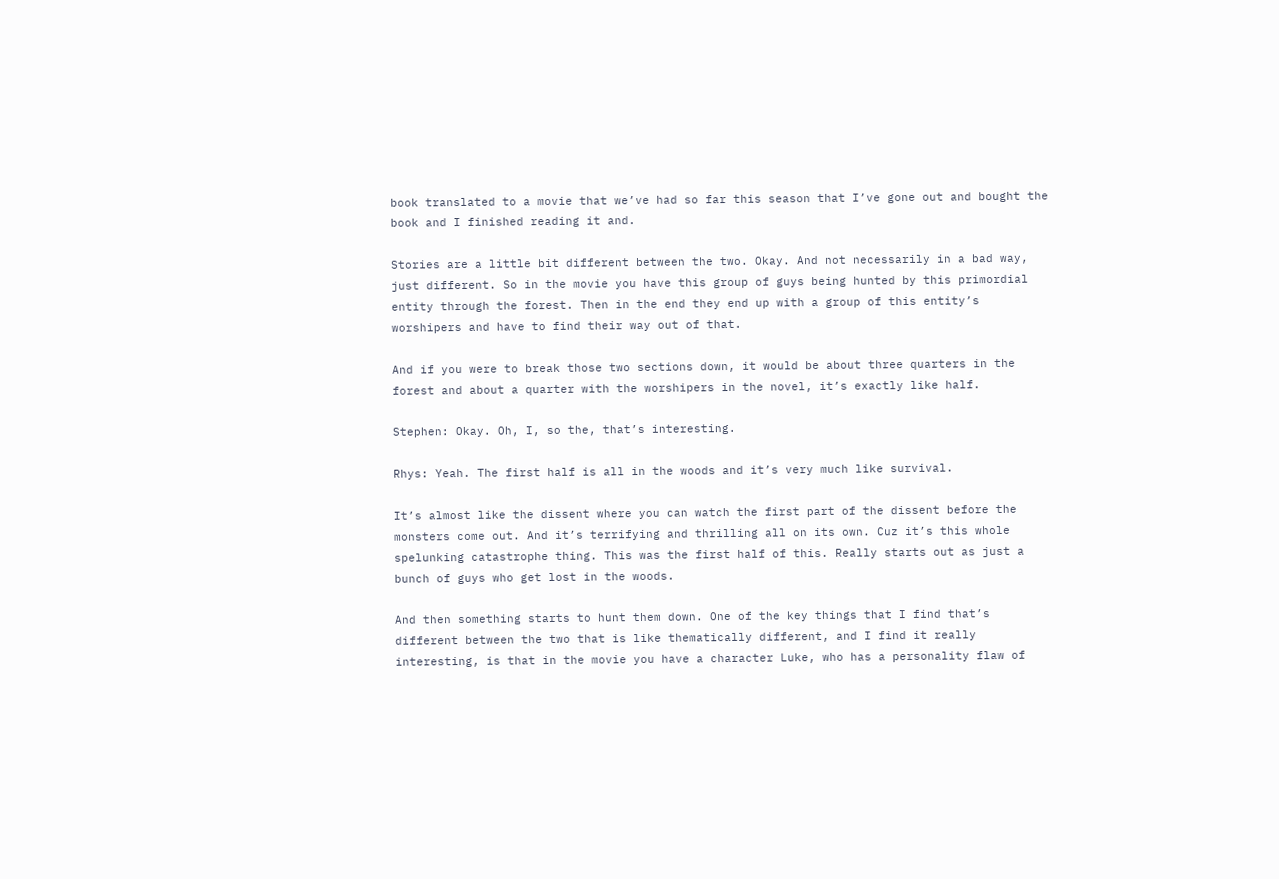book translated to a movie that we’ve had so far this season that I’ve gone out and bought the book and I finished reading it and.

Stories are a little bit different between the two. Okay. And not necessarily in a bad way, just different. So in the movie you have this group of guys being hunted by this primordial entity through the forest. Then in the end they end up with a group of this entity’s worshipers and have to find their way out of that.

And if you were to break those two sections down, it would be about three quarters in the forest and about a quarter with the worshipers in the novel, it’s exactly like half.

Stephen: Okay. Oh, I, so the, that’s interesting.

Rhys: Yeah. The first half is all in the woods and it’s very much like survival.

It’s almost like the dissent where you can watch the first part of the dissent before the monsters come out. And it’s terrifying and thrilling all on its own. Cuz it’s this whole spelunking catastrophe thing. This was the first half of this. Really starts out as just a bunch of guys who get lost in the woods.

And then something starts to hunt them down. One of the key things that I find that’s different between the two that is like thematically different, and I find it really interesting, is that in the movie you have a character Luke, who has a personality flaw of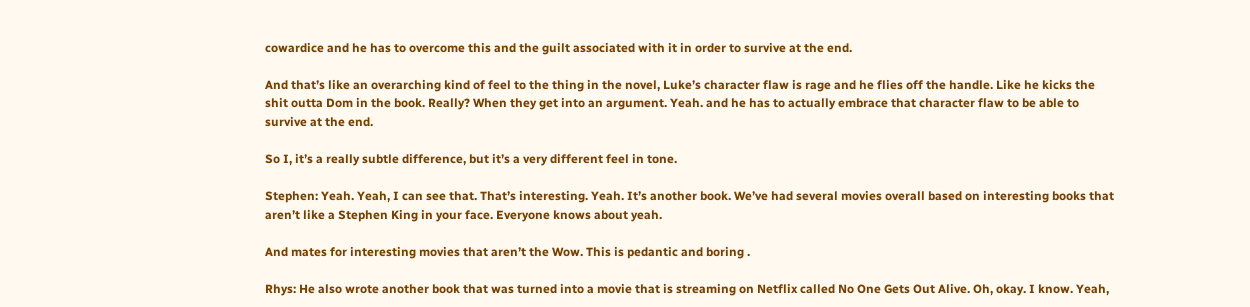cowardice and he has to overcome this and the guilt associated with it in order to survive at the end.

And that’s like an overarching kind of feel to the thing in the novel, Luke’s character flaw is rage and he flies off the handle. Like he kicks the shit outta Dom in the book. Really? When they get into an argument. Yeah. and he has to actually embrace that character flaw to be able to survive at the end.

So I, it’s a really subtle difference, but it’s a very different feel in tone.

Stephen: Yeah. Yeah, I can see that. That’s interesting. Yeah. It’s another book. We’ve had several movies overall based on interesting books that aren’t like a Stephen King in your face. Everyone knows about yeah.

And mates for interesting movies that aren’t the Wow. This is pedantic and boring .

Rhys: He also wrote another book that was turned into a movie that is streaming on Netflix called No One Gets Out Alive. Oh, okay. I know. Yeah,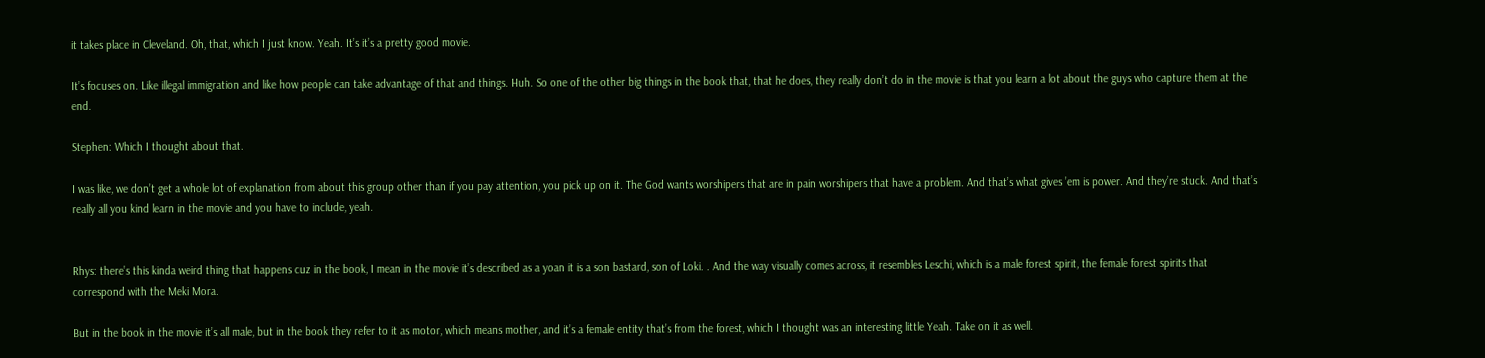it takes place in Cleveland. Oh, that, which I just know. Yeah. It’s it’s a pretty good movie.

It’s focuses on. Like illegal immigration and like how people can take advantage of that and things. Huh. So one of the other big things in the book that, that he does, they really don’t do in the movie is that you learn a lot about the guys who capture them at the end.

Stephen: Which I thought about that.

I was like, we don’t get a whole lot of explanation from about this group other than if you pay attention, you pick up on it. The God wants worshipers that are in pain worshipers that have a problem. And that’s what gives ’em is power. And they’re stuck. And that’s really all you kind learn in the movie and you have to include, yeah.


Rhys: there’s this kinda weird thing that happens cuz in the book, I mean in the movie it’s described as a yoan it is a son bastard, son of Loki. . And the way visually comes across, it resembles Leschi, which is a male forest spirit, the female forest spirits that correspond with the Meki Mora.

But in the book in the movie it’s all male, but in the book they refer to it as motor, which means mother, and it’s a female entity that’s from the forest, which I thought was an interesting little Yeah. Take on it as well.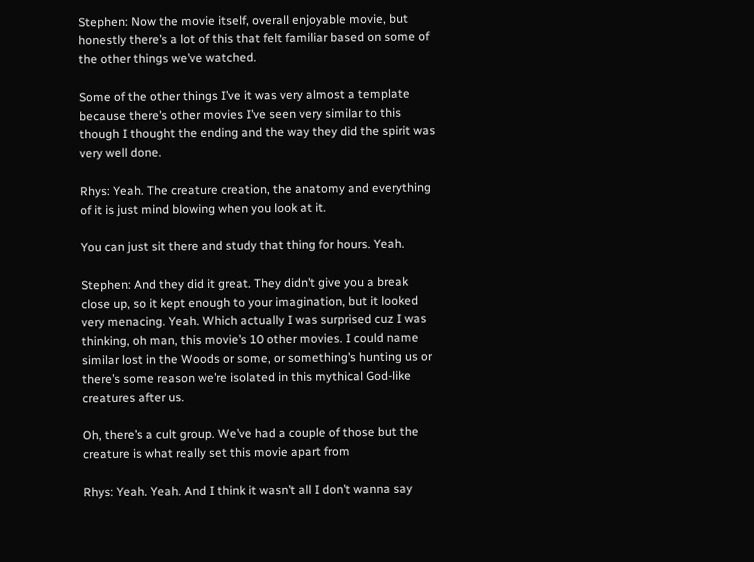Stephen: Now the movie itself, overall enjoyable movie, but honestly there’s a lot of this that felt familiar based on some of the other things we’ve watched.

Some of the other things I’ve it was very almost a template because there’s other movies I’ve seen very similar to this though I thought the ending and the way they did the spirit was very well done.

Rhys: Yeah. The creature creation, the anatomy and everything of it is just mind blowing when you look at it.

You can just sit there and study that thing for hours. Yeah.

Stephen: And they did it great. They didn’t give you a break close up, so it kept enough to your imagination, but it looked very menacing. Yeah. Which actually I was surprised cuz I was thinking, oh man, this movie’s 10 other movies. I could name similar lost in the Woods or some, or something’s hunting us or there’s some reason we’re isolated in this mythical God-like creatures after us.

Oh, there’s a cult group. We’ve had a couple of those but the creature is what really set this movie apart from

Rhys: Yeah. Yeah. And I think it wasn’t all I don’t wanna say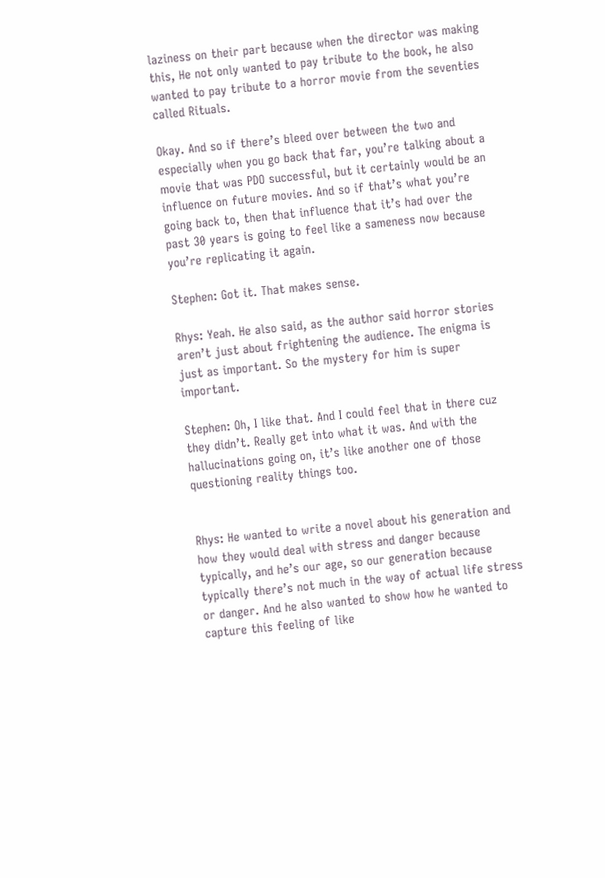laziness on their part because when the director was making this, He not only wanted to pay tribute to the book, he also wanted to pay tribute to a horror movie from the seventies called Rituals.

Okay. And so if there’s bleed over between the two and especially when you go back that far, you’re talking about a movie that was PDO successful, but it certainly would be an influence on future movies. And so if that’s what you’re going back to, then that influence that it’s had over the past 30 years is going to feel like a sameness now because you’re replicating it again.

Stephen: Got it. That makes sense.

Rhys: Yeah. He also said, as the author said horror stories aren’t just about frightening the audience. The enigma is just as important. So the mystery for him is super important.

Stephen: Oh, I like that. And I could feel that in there cuz they didn’t. Really get into what it was. And with the hallucinations going on, it’s like another one of those questioning reality things too.


Rhys: He wanted to write a novel about his generation and how they would deal with stress and danger because typically, and he’s our age, so our generation because typically there’s not much in the way of actual life stress or danger. And he also wanted to show how he wanted to capture this feeling of like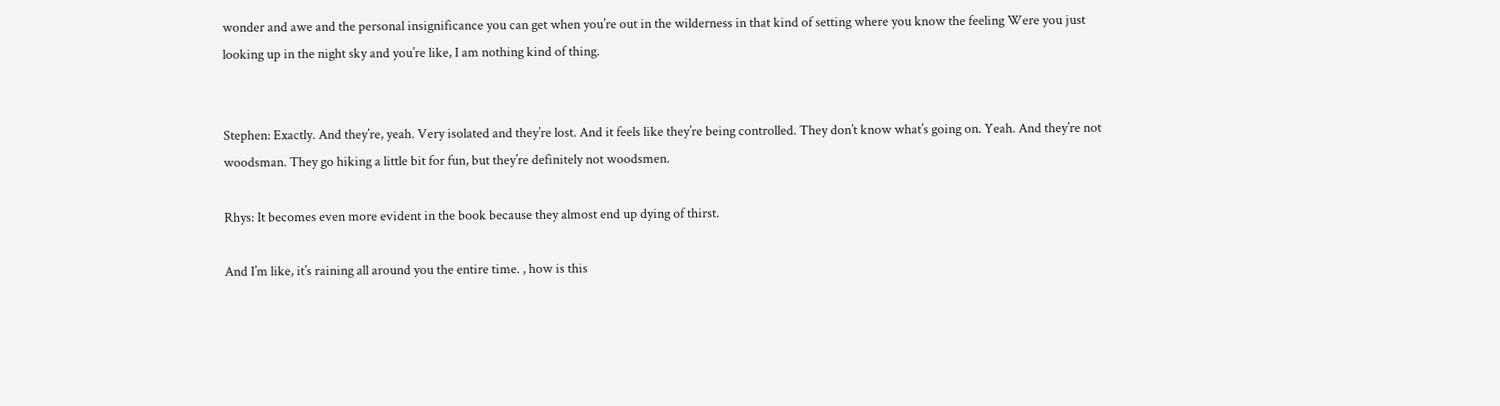wonder and awe and the personal insignificance you can get when you’re out in the wilderness in that kind of setting where you know the feeling Were you just looking up in the night sky and you’re like, I am nothing kind of thing.


Stephen: Exactly. And they’re, yeah. Very isolated and they’re lost. And it feels like they’re being controlled. They don’t know what’s going on. Yeah. And they’re not woodsman. They go hiking a little bit for fun, but they’re definitely not woodsmen.

Rhys: It becomes even more evident in the book because they almost end up dying of thirst.

And I’m like, it’s raining all around you the entire time. , how is this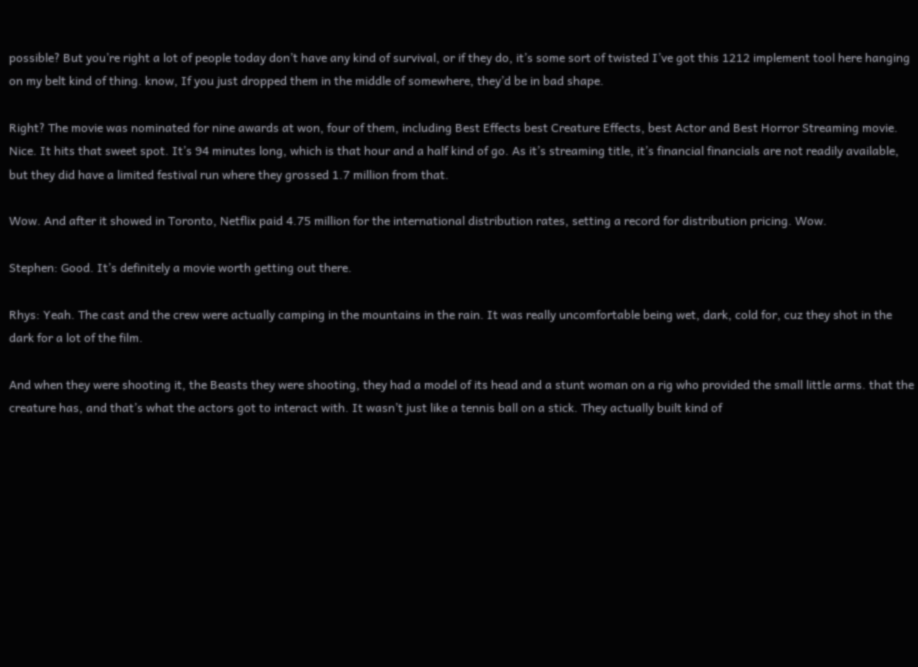possible? But you’re right a lot of people today don’t have any kind of survival, or if they do, it’s some sort of twisted I’ve got this 1212 implement tool here hanging on my belt kind of thing. know, If you just dropped them in the middle of somewhere, they’d be in bad shape.

Right? The movie was nominated for nine awards at won, four of them, including Best Effects best Creature Effects, best Actor and Best Horror Streaming movie. Nice. It hits that sweet spot. It’s 94 minutes long, which is that hour and a half kind of go. As it’s streaming title, it’s financial financials are not readily available, but they did have a limited festival run where they grossed 1.7 million from that.

Wow. And after it showed in Toronto, Netflix paid 4.75 million for the international distribution rates, setting a record for distribution pricing. Wow.

Stephen: Good. It’s definitely a movie worth getting out there.

Rhys: Yeah. The cast and the crew were actually camping in the mountains in the rain. It was really uncomfortable being wet, dark, cold for, cuz they shot in the dark for a lot of the film.

And when they were shooting it, the Beasts they were shooting, they had a model of its head and a stunt woman on a rig who provided the small little arms. that the creature has, and that’s what the actors got to interact with. It wasn’t just like a tennis ball on a stick. They actually built kind of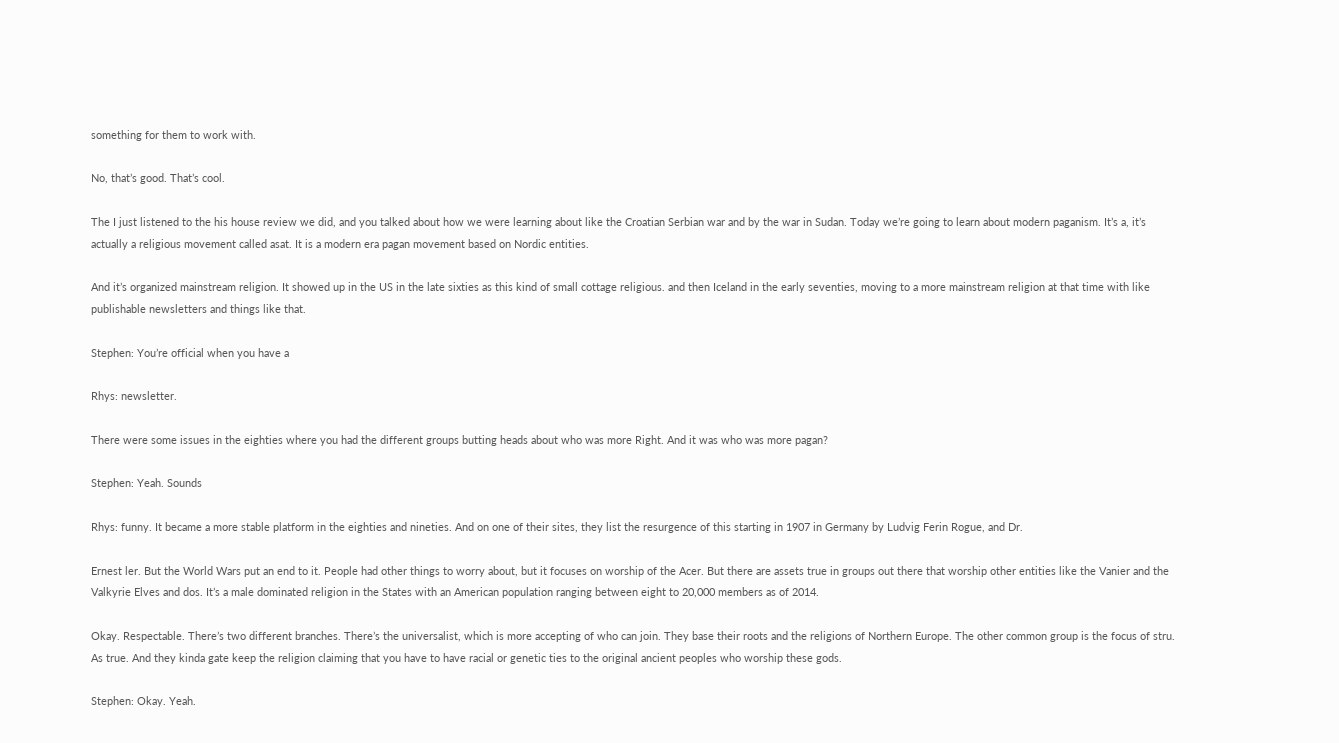something for them to work with.

No, that’s good. That’s cool.

The I just listened to the his house review we did, and you talked about how we were learning about like the Croatian Serbian war and by the war in Sudan. Today we’re going to learn about modern paganism. It’s a, it’s actually a religious movement called asat. It is a modern era pagan movement based on Nordic entities.

And it’s organized mainstream religion. It showed up in the US in the late sixties as this kind of small cottage religious. and then Iceland in the early seventies, moving to a more mainstream religion at that time with like publishable newsletters and things like that.

Stephen: You’re official when you have a

Rhys: newsletter.

There were some issues in the eighties where you had the different groups butting heads about who was more Right. And it was who was more pagan?

Stephen: Yeah. Sounds

Rhys: funny. It became a more stable platform in the eighties and nineties. And on one of their sites, they list the resurgence of this starting in 1907 in Germany by Ludvig Ferin Rogue, and Dr.

Ernest ler. But the World Wars put an end to it. People had other things to worry about, but it focuses on worship of the Acer. But there are assets true in groups out there that worship other entities like the Vanier and the Valkyrie Elves and dos. It’s a male dominated religion in the States with an American population ranging between eight to 20,000 members as of 2014.

Okay. Respectable. There’s two different branches. There’s the universalist, which is more accepting of who can join. They base their roots and the religions of Northern Europe. The other common group is the focus of stru. As true. And they kinda gate keep the religion claiming that you have to have racial or genetic ties to the original ancient peoples who worship these gods.

Stephen: Okay. Yeah.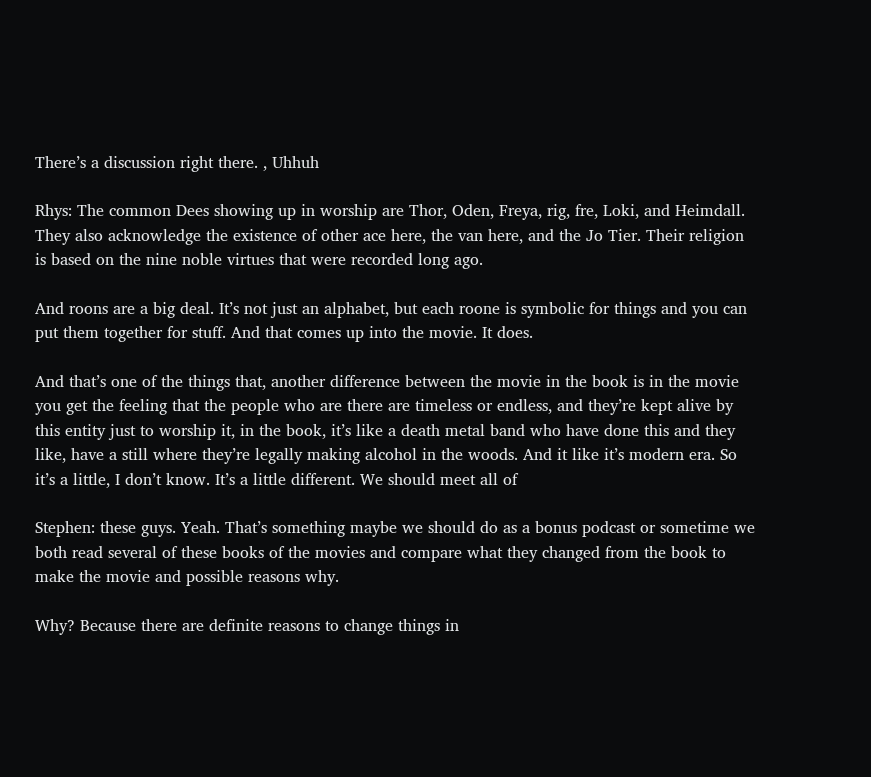There’s a discussion right there. , Uhhuh

Rhys: The common Dees showing up in worship are Thor, Oden, Freya, rig, fre, Loki, and Heimdall. They also acknowledge the existence of other ace here, the van here, and the Jo Tier. Their religion is based on the nine noble virtues that were recorded long ago.

And roons are a big deal. It’s not just an alphabet, but each roone is symbolic for things and you can put them together for stuff. And that comes up into the movie. It does.

And that’s one of the things that, another difference between the movie in the book is in the movie you get the feeling that the people who are there are timeless or endless, and they’re kept alive by this entity just to worship it, in the book, it’s like a death metal band who have done this and they like, have a still where they’re legally making alcohol in the woods. And it like it’s modern era. So it’s a little, I don’t know. It’s a little different. We should meet all of

Stephen: these guys. Yeah. That’s something maybe we should do as a bonus podcast or sometime we both read several of these books of the movies and compare what they changed from the book to make the movie and possible reasons why.

Why? Because there are definite reasons to change things in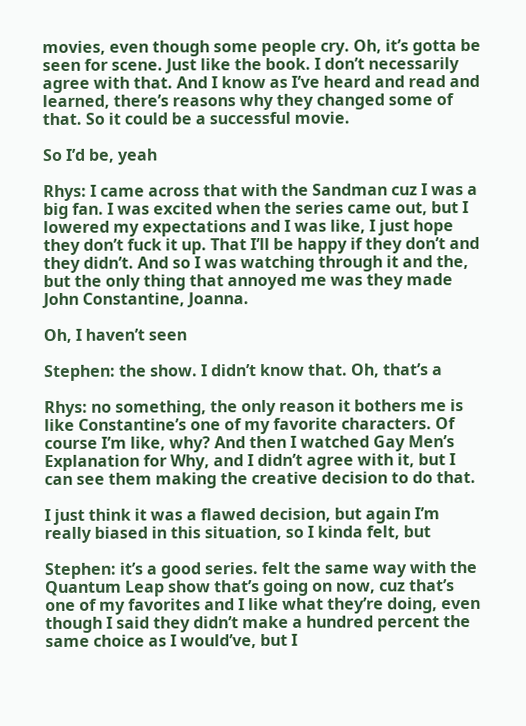movies, even though some people cry. Oh, it’s gotta be seen for scene. Just like the book. I don’t necessarily agree with that. And I know as I’ve heard and read and learned, there’s reasons why they changed some of that. So it could be a successful movie.

So I’d be, yeah

Rhys: I came across that with the Sandman cuz I was a big fan. I was excited when the series came out, but I lowered my expectations and I was like, I just hope they don’t fuck it up. That I’ll be happy if they don’t and they didn’t. And so I was watching through it and the, but the only thing that annoyed me was they made John Constantine, Joanna.

Oh, I haven’t seen

Stephen: the show. I didn’t know that. Oh, that’s a

Rhys: no something, the only reason it bothers me is like Constantine’s one of my favorite characters. Of course I’m like, why? And then I watched Gay Men’s Explanation for Why, and I didn’t agree with it, but I can see them making the creative decision to do that.

I just think it was a flawed decision, but again I’m really biased in this situation, so I kinda felt, but

Stephen: it’s a good series. felt the same way with the Quantum Leap show that’s going on now, cuz that’s one of my favorites and I like what they’re doing, even though I said they didn’t make a hundred percent the same choice as I would’ve, but I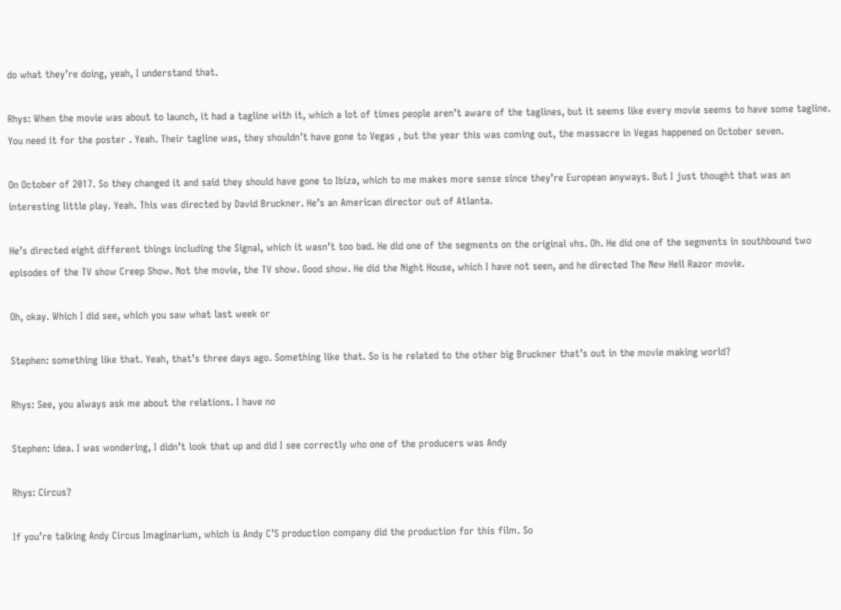do what they’re doing, yeah, I understand that.

Rhys: When the movie was about to launch, it had a tagline with it, which a lot of times people aren’t aware of the taglines, but it seems like every movie seems to have some tagline. You need it for the poster . Yeah. Their tagline was, they shouldn’t have gone to Vegas , but the year this was coming out, the massacre in Vegas happened on October seven.

On October of 2017. So they changed it and said they should have gone to Ibiza, which to me makes more sense since they’re European anyways. But I just thought that was an interesting little play. Yeah. This was directed by David Bruckner. He’s an American director out of Atlanta.

He’s directed eight different things including the Signal, which it wasn’t too bad. He did one of the segments on the original vhs. Oh. He did one of the segments in southbound two episodes of the TV show Creep Show. Not the movie, the TV show. Good show. He did the Night House, which I have not seen, and he directed The New Hell Razor movie.

Oh, okay. Which I did see, which you saw what last week or

Stephen: something like that. Yeah, that’s three days ago. Something like that. So is he related to the other big Bruckner that’s out in the movie making world?

Rhys: See, you always ask me about the relations. I have no

Stephen: idea. I was wondering, I didn’t look that up and did I see correctly who one of the producers was Andy

Rhys: Circus?

If you’re talking Andy Circus Imaginarium, which is Andy C’S production company did the production for this film. So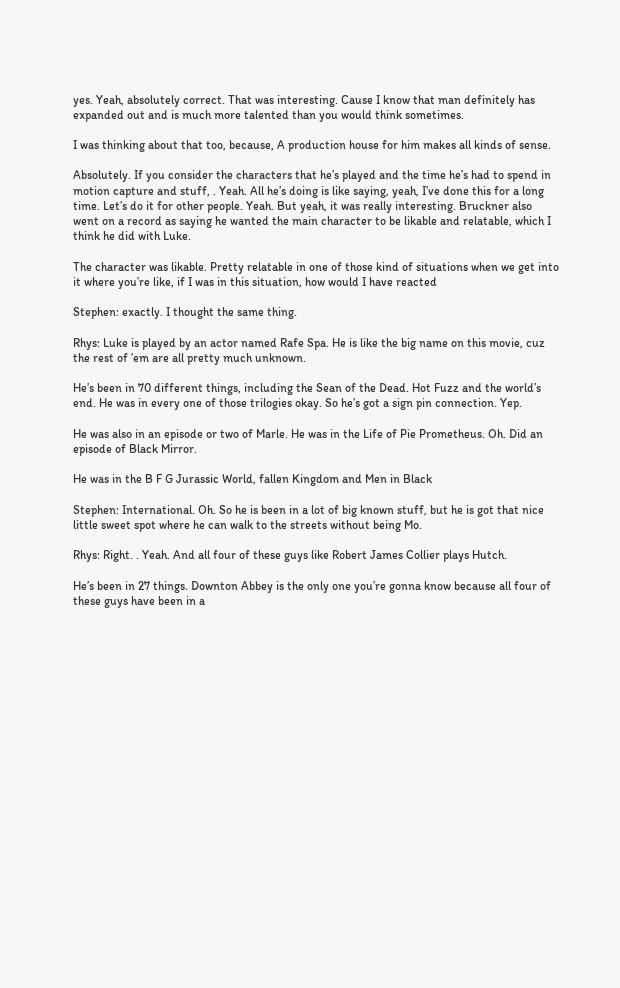yes. Yeah, absolutely correct. That was interesting. Cause I know that man definitely has expanded out and is much more talented than you would think sometimes.

I was thinking about that too, because, A production house for him makes all kinds of sense.

Absolutely. If you consider the characters that he’s played and the time he’s had to spend in motion capture and stuff, . Yeah. All he’s doing is like saying, yeah, I’ve done this for a long time. Let’s do it for other people. Yeah. But yeah, it was really interesting. Bruckner also went on a record as saying he wanted the main character to be likable and relatable, which I think he did with Luke.

The character was likable. Pretty relatable in one of those kind of situations when we get into it where you’re like, if I was in this situation, how would I have reacted

Stephen: exactly. I thought the same thing.

Rhys: Luke is played by an actor named Rafe Spa. He is like the big name on this movie, cuz the rest of ’em are all pretty much unknown.

He’s been in 70 different things, including the Sean of the Dead. Hot Fuzz and the world’s end. He was in every one of those trilogies okay. So he’s got a sign pin connection. Yep.

He was also in an episode or two of Marle. He was in the Life of Pie Prometheus. Oh. Did an episode of Black Mirror.

He was in the B F G Jurassic World, fallen Kingdom and Men in Black

Stephen: International. Oh. So he is been in a lot of big known stuff, but he is got that nice little sweet spot where he can walk to the streets without being Mo.

Rhys: Right. . Yeah. And all four of these guys like Robert James Collier plays Hutch.

He’s been in 27 things. Downton Abbey is the only one you’re gonna know because all four of these guys have been in a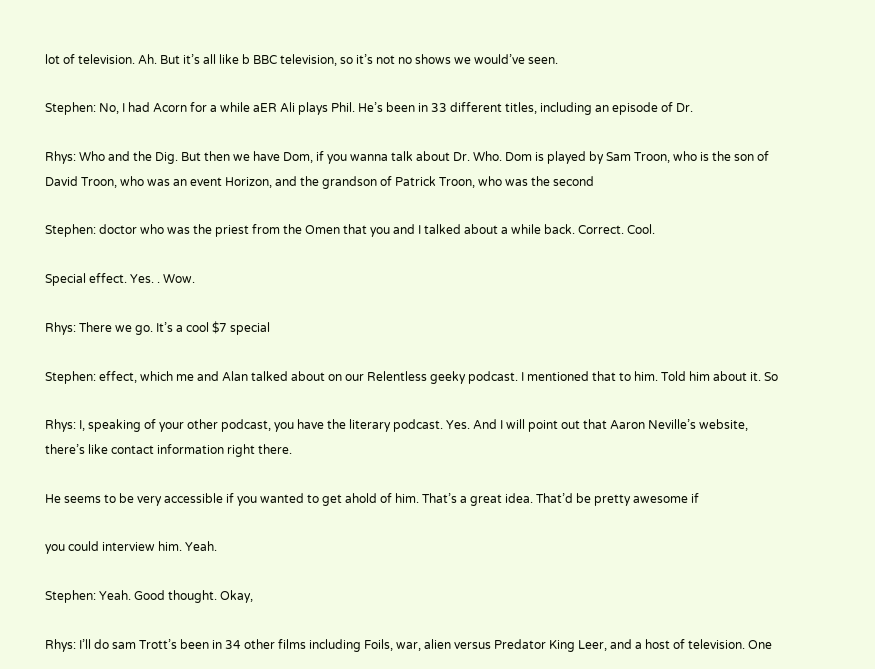lot of television. Ah. But it’s all like b BBC television, so it’s not no shows we would’ve seen.

Stephen: No, I had Acorn for a while aER Ali plays Phil. He’s been in 33 different titles, including an episode of Dr.

Rhys: Who and the Dig. But then we have Dom, if you wanna talk about Dr. Who. Dom is played by Sam Troon, who is the son of David Troon, who was an event Horizon, and the grandson of Patrick Troon, who was the second

Stephen: doctor who was the priest from the Omen that you and I talked about a while back. Correct. Cool.

Special effect. Yes. . Wow.

Rhys: There we go. It’s a cool $7 special

Stephen: effect, which me and Alan talked about on our Relentless geeky podcast. I mentioned that to him. Told him about it. So

Rhys: I, speaking of your other podcast, you have the literary podcast. Yes. And I will point out that Aaron Neville’s website, there’s like contact information right there.

He seems to be very accessible if you wanted to get ahold of him. That’s a great idea. That’d be pretty awesome if

you could interview him. Yeah.

Stephen: Yeah. Good thought. Okay,

Rhys: I’ll do sam Trott’s been in 34 other films including Foils, war, alien versus Predator King Leer, and a host of television. One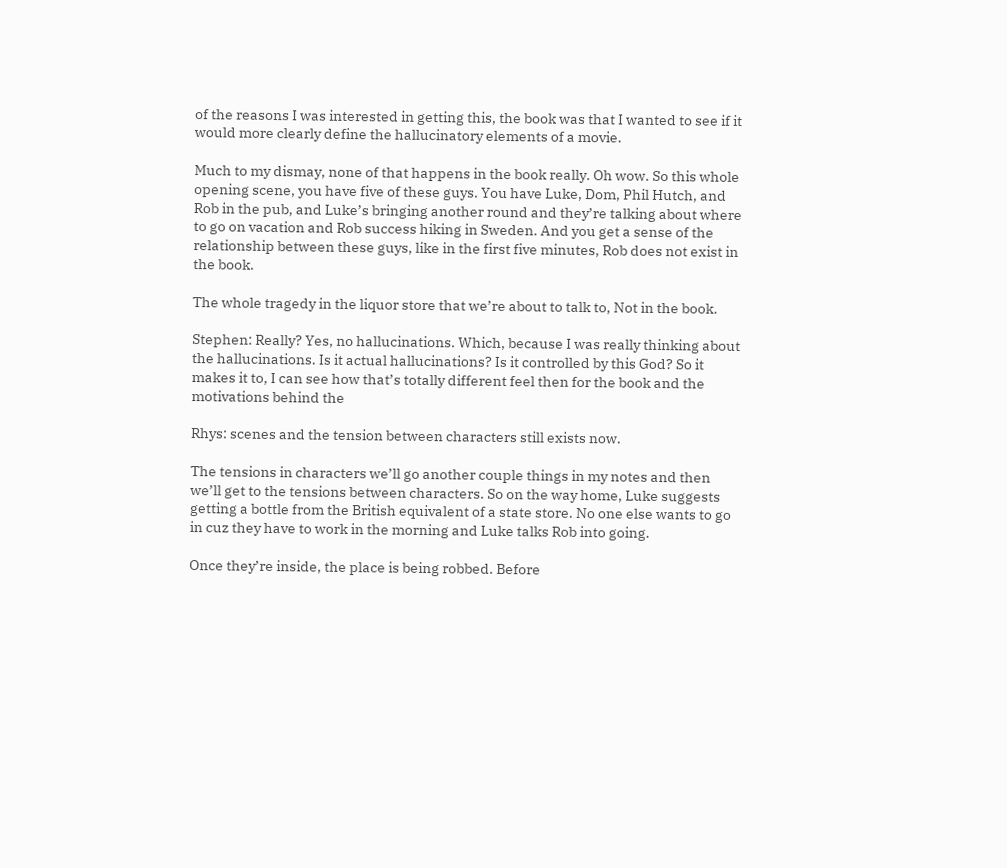of the reasons I was interested in getting this, the book was that I wanted to see if it would more clearly define the hallucinatory elements of a movie.

Much to my dismay, none of that happens in the book really. Oh wow. So this whole opening scene, you have five of these guys. You have Luke, Dom, Phil Hutch, and Rob in the pub, and Luke’s bringing another round and they’re talking about where to go on vacation and Rob success hiking in Sweden. And you get a sense of the relationship between these guys, like in the first five minutes, Rob does not exist in the book.

The whole tragedy in the liquor store that we’re about to talk to, Not in the book.

Stephen: Really? Yes, no hallucinations. Which, because I was really thinking about the hallucinations. Is it actual hallucinations? Is it controlled by this God? So it makes it to, I can see how that’s totally different feel then for the book and the motivations behind the

Rhys: scenes and the tension between characters still exists now.

The tensions in characters we’ll go another couple things in my notes and then we’ll get to the tensions between characters. So on the way home, Luke suggests getting a bottle from the British equivalent of a state store. No one else wants to go in cuz they have to work in the morning and Luke talks Rob into going.

Once they’re inside, the place is being robbed. Before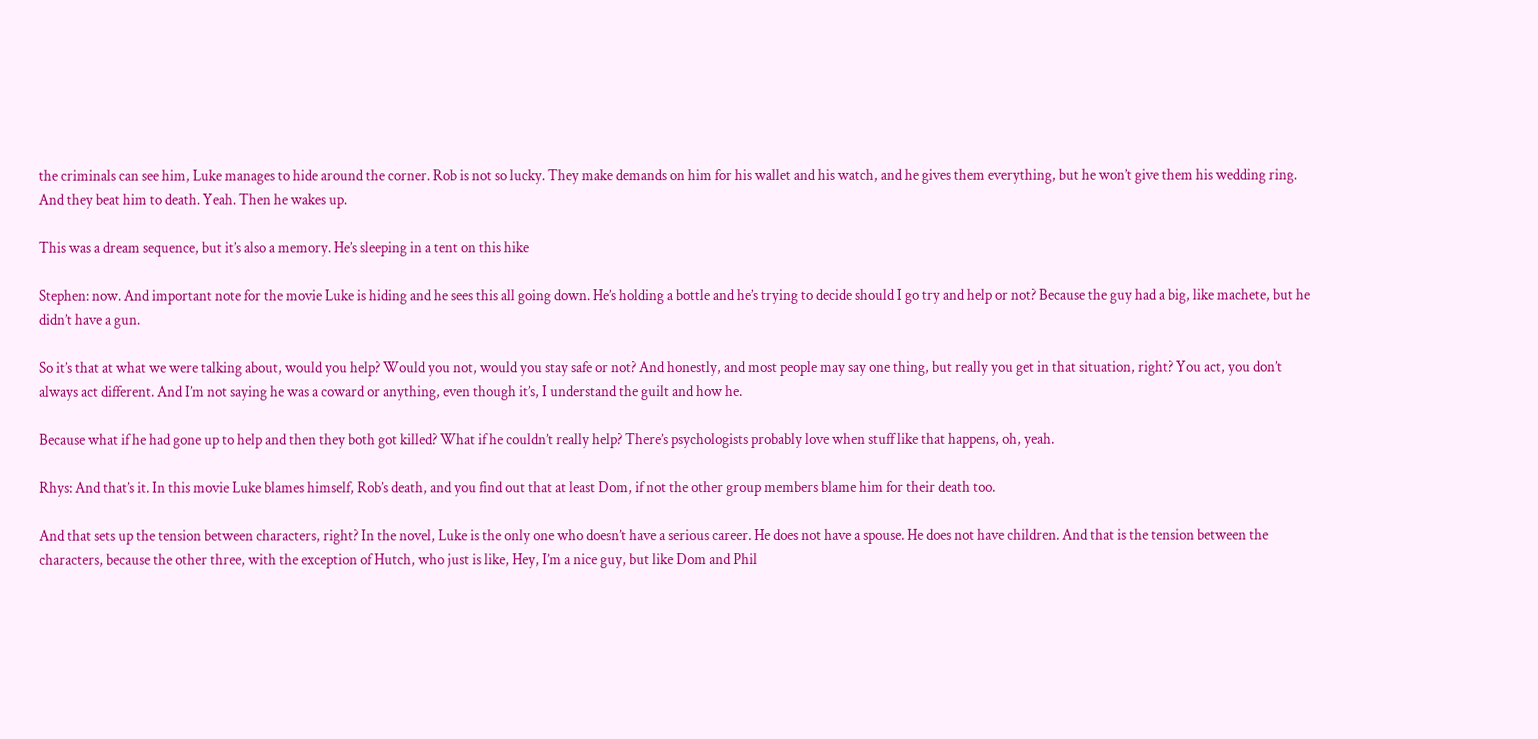the criminals can see him, Luke manages to hide around the corner. Rob is not so lucky. They make demands on him for his wallet and his watch, and he gives them everything, but he won’t give them his wedding ring. And they beat him to death. Yeah. Then he wakes up.

This was a dream sequence, but it’s also a memory. He’s sleeping in a tent on this hike

Stephen: now. And important note for the movie Luke is hiding and he sees this all going down. He’s holding a bottle and he’s trying to decide should I go try and help or not? Because the guy had a big, like machete, but he didn’t have a gun.

So it’s that at what we were talking about, would you help? Would you not, would you stay safe or not? And honestly, and most people may say one thing, but really you get in that situation, right? You act, you don’t always act different. And I’m not saying he was a coward or anything, even though it’s, I understand the guilt and how he.

Because what if he had gone up to help and then they both got killed? What if he couldn’t really help? There’s psychologists probably love when stuff like that happens, oh, yeah.

Rhys: And that’s it. In this movie Luke blames himself, Rob’s death, and you find out that at least Dom, if not the other group members blame him for their death too.

And that sets up the tension between characters, right? In the novel, Luke is the only one who doesn’t have a serious career. He does not have a spouse. He does not have children. And that is the tension between the characters, because the other three, with the exception of Hutch, who just is like, Hey, I’m a nice guy, but like Dom and Phil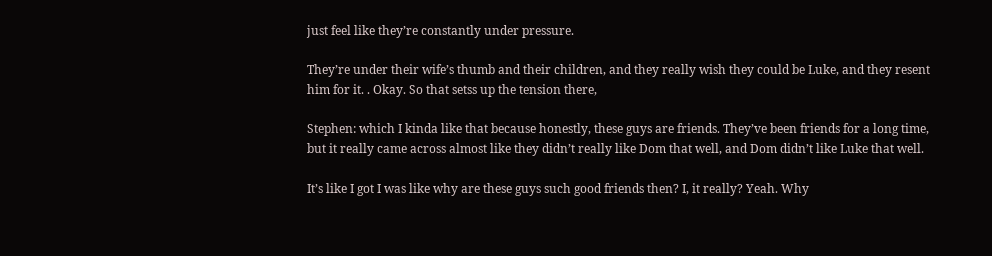just feel like they’re constantly under pressure.

They’re under their wife’s thumb and their children, and they really wish they could be Luke, and they resent him for it. . Okay. So that setss up the tension there,

Stephen: which I kinda like that because honestly, these guys are friends. They’ve been friends for a long time, but it really came across almost like they didn’t really like Dom that well, and Dom didn’t like Luke that well.

It’s like I got I was like why are these guys such good friends then? I, it really? Yeah. Why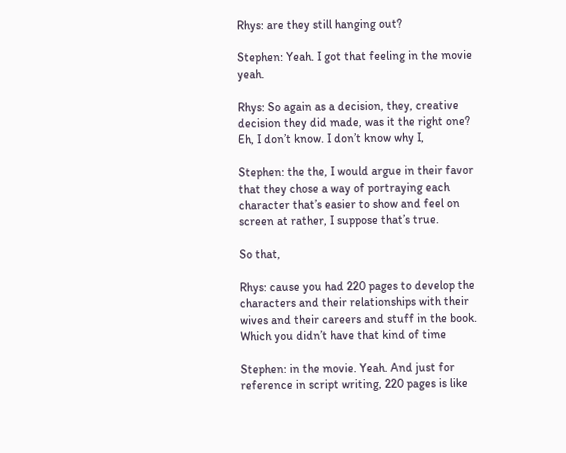Rhys: are they still hanging out?

Stephen: Yeah. I got that feeling in the movie yeah.

Rhys: So again as a decision, they, creative decision they did made, was it the right one? Eh, I don’t know. I don’t know why I,

Stephen: the the, I would argue in their favor that they chose a way of portraying each character that’s easier to show and feel on screen at rather, I suppose that’s true.

So that,

Rhys: cause you had 220 pages to develop the characters and their relationships with their wives and their careers and stuff in the book. Which you didn’t have that kind of time

Stephen: in the movie. Yeah. And just for reference in script writing, 220 pages is like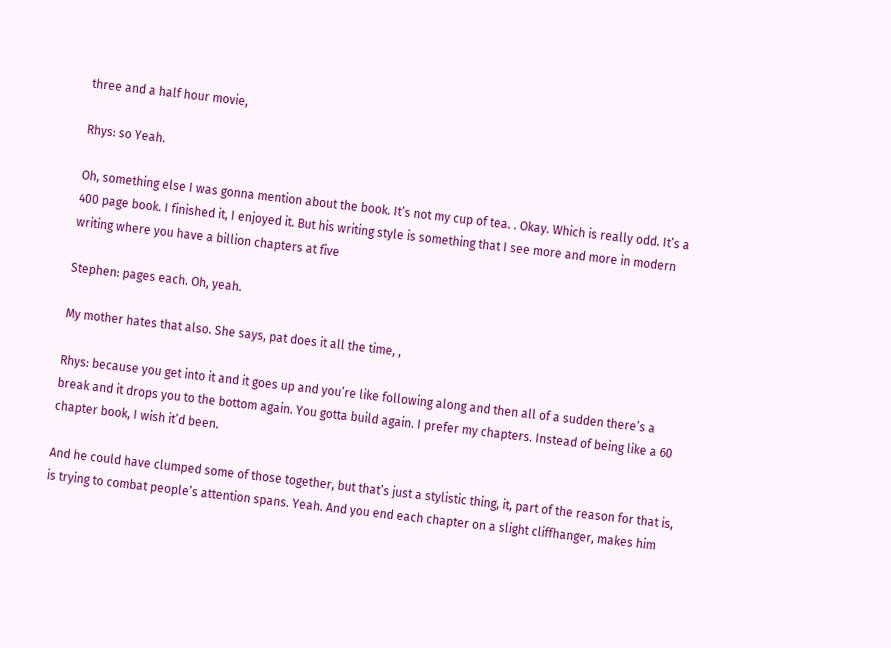three and a half hour movie,

Rhys: so Yeah.

Oh, something else I was gonna mention about the book. It’s not my cup of tea. . Okay. Which is really odd. It’s a 400 page book. I finished it, I enjoyed it. But his writing style is something that I see more and more in modern writing where you have a billion chapters at five

Stephen: pages each. Oh, yeah.

My mother hates that also. She says, pat does it all the time, ,

Rhys: because you get into it and it goes up and you’re like following along and then all of a sudden there’s a break and it drops you to the bottom again. You gotta build again. I prefer my chapters. Instead of being like a 60 chapter book, I wish it’d been.

And he could have clumped some of those together, but that’s just a stylistic thing, it, part of the reason for that is, is trying to combat people’s attention spans. Yeah. And you end each chapter on a slight cliffhanger, makes him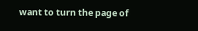want to turn the page of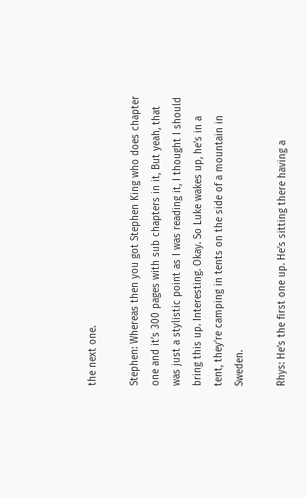the next one.

Stephen: Whereas then you got Stephen King who does chapter one and it’s 300 pages with sub chapters in it, But yeah, that was just a stylistic point as I was reading it, I thought I should bring this up. Interesting. Okay. So Luke wakes up, he’s in a tent, they’re camping in tents on the side of a mountain in Sweden.

Rhys: He’s the first one up. He’s sitting there having a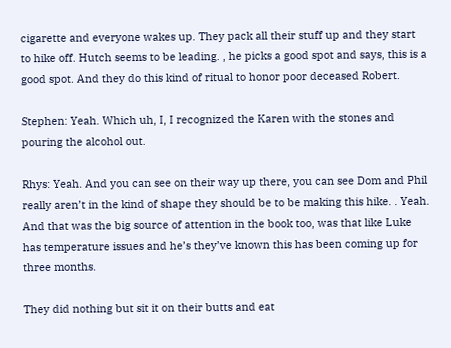cigarette and everyone wakes up. They pack all their stuff up and they start to hike off. Hutch seems to be leading. , he picks a good spot and says, this is a good spot. And they do this kind of ritual to honor poor deceased Robert.

Stephen: Yeah. Which uh, I, I recognized the Karen with the stones and pouring the alcohol out.

Rhys: Yeah. And you can see on their way up there, you can see Dom and Phil really aren’t in the kind of shape they should be to be making this hike. . Yeah. And that was the big source of attention in the book too, was that like Luke has temperature issues and he’s they’ve known this has been coming up for three months.

They did nothing but sit it on their butts and eat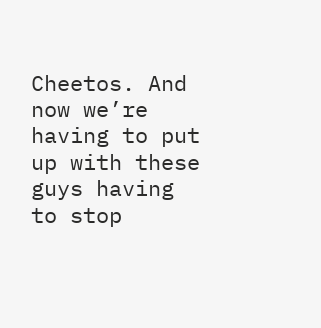Cheetos. And now we’re having to put up with these guys having to stop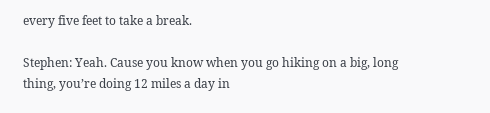every five feet to take a break.

Stephen: Yeah. Cause you know when you go hiking on a big, long thing, you’re doing 12 miles a day in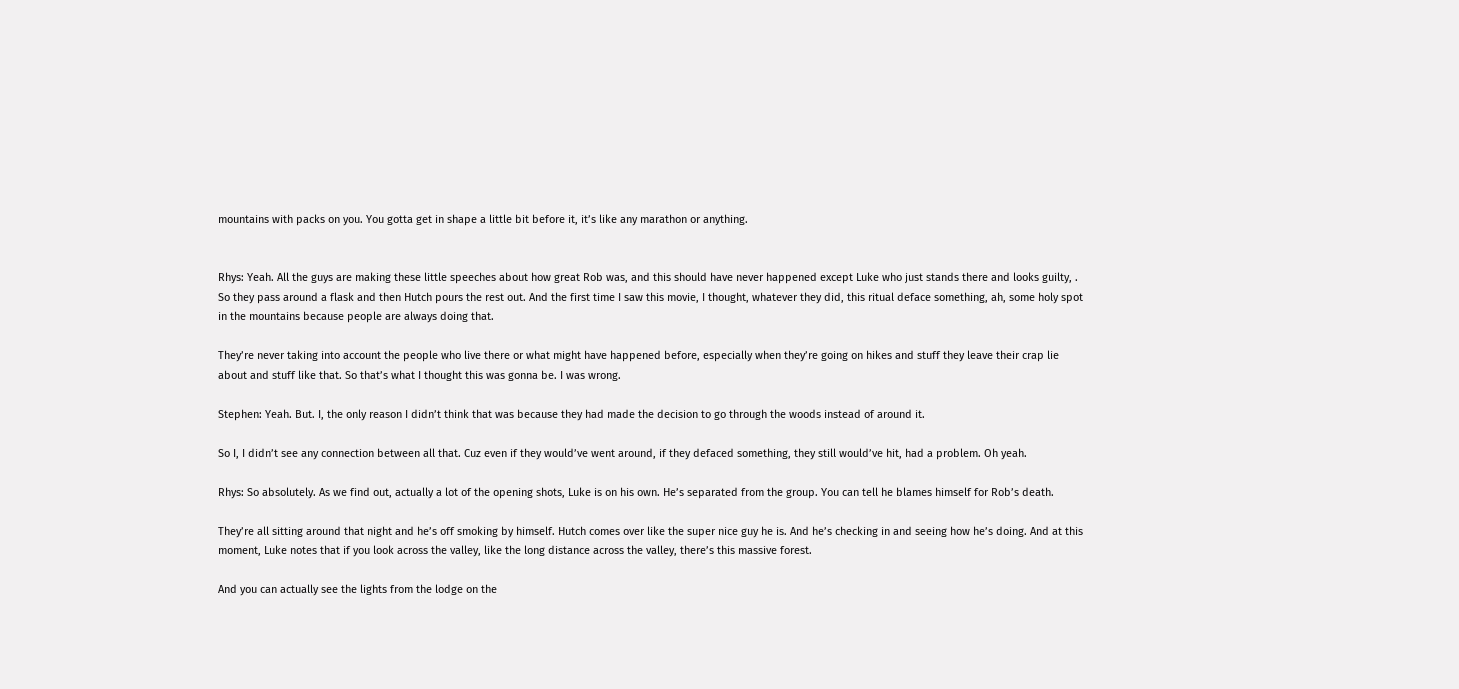mountains with packs on you. You gotta get in shape a little bit before it, it’s like any marathon or anything.


Rhys: Yeah. All the guys are making these little speeches about how great Rob was, and this should have never happened except Luke who just stands there and looks guilty, . So they pass around a flask and then Hutch pours the rest out. And the first time I saw this movie, I thought, whatever they did, this ritual deface something, ah, some holy spot in the mountains because people are always doing that.

They’re never taking into account the people who live there or what might have happened before, especially when they’re going on hikes and stuff they leave their crap lie about and stuff like that. So that’s what I thought this was gonna be. I was wrong.

Stephen: Yeah. But. I, the only reason I didn’t think that was because they had made the decision to go through the woods instead of around it.

So I, I didn’t see any connection between all that. Cuz even if they would’ve went around, if they defaced something, they still would’ve hit, had a problem. Oh yeah.

Rhys: So absolutely. As we find out, actually a lot of the opening shots, Luke is on his own. He’s separated from the group. You can tell he blames himself for Rob’s death.

They’re all sitting around that night and he’s off smoking by himself. Hutch comes over like the super nice guy he is. And he’s checking in and seeing how he’s doing. And at this moment, Luke notes that if you look across the valley, like the long distance across the valley, there’s this massive forest.

And you can actually see the lights from the lodge on the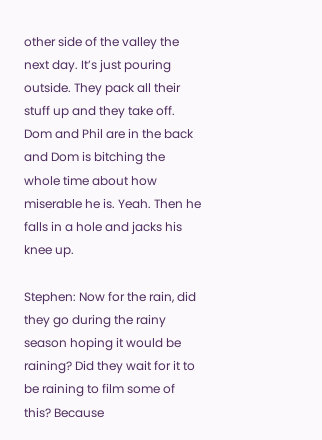other side of the valley the next day. It’s just pouring outside. They pack all their stuff up and they take off. Dom and Phil are in the back and Dom is bitching the whole time about how miserable he is. Yeah. Then he falls in a hole and jacks his knee up.

Stephen: Now for the rain, did they go during the rainy season hoping it would be raining? Did they wait for it to be raining to film some of this? Because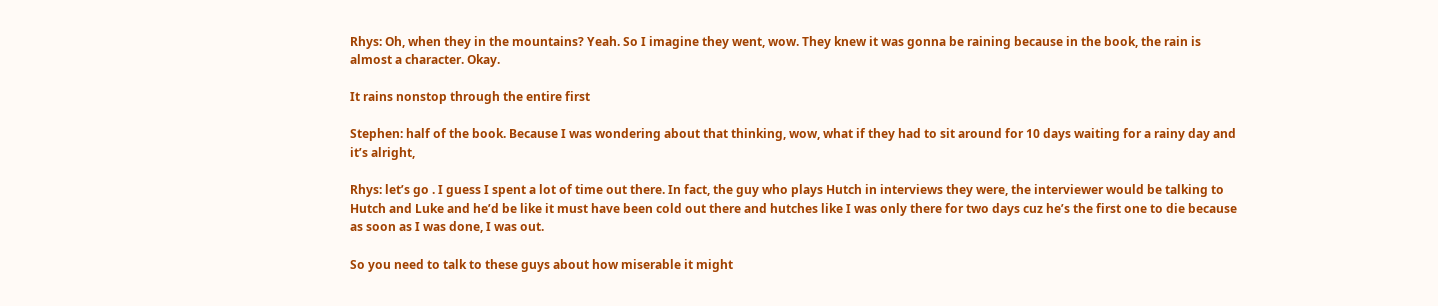Rhys: Oh, when they in the mountains? Yeah. So I imagine they went, wow. They knew it was gonna be raining because in the book, the rain is almost a character. Okay.

It rains nonstop through the entire first

Stephen: half of the book. Because I was wondering about that thinking, wow, what if they had to sit around for 10 days waiting for a rainy day and it’s alright,

Rhys: let’s go . I guess I spent a lot of time out there. In fact, the guy who plays Hutch in interviews they were, the interviewer would be talking to Hutch and Luke and he’d be like it must have been cold out there and hutches like I was only there for two days cuz he’s the first one to die because as soon as I was done, I was out.

So you need to talk to these guys about how miserable it might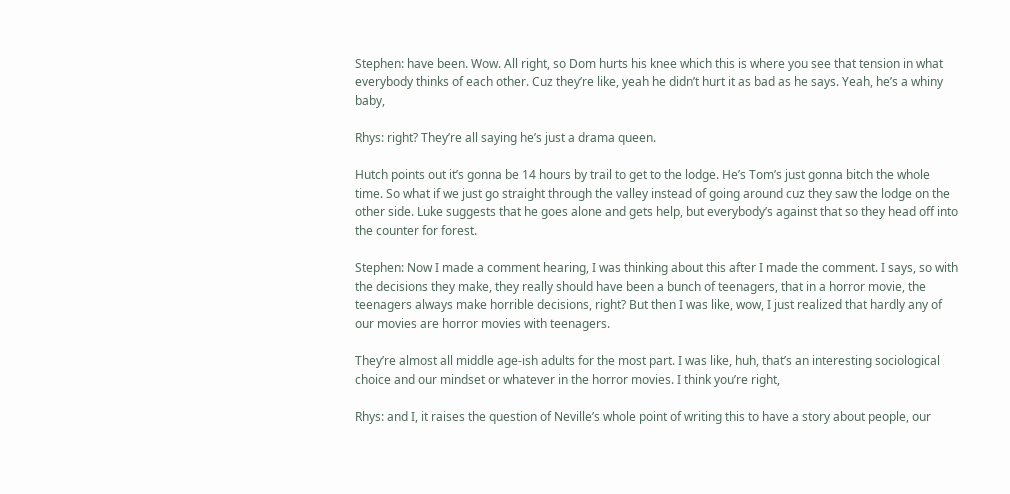Stephen: have been. Wow. All right, so Dom hurts his knee which this is where you see that tension in what everybody thinks of each other. Cuz they’re like, yeah he didn’t hurt it as bad as he says. Yeah, he’s a whiny baby,

Rhys: right? They’re all saying he’s just a drama queen.

Hutch points out it’s gonna be 14 hours by trail to get to the lodge. He’s Tom’s just gonna bitch the whole time. So what if we just go straight through the valley instead of going around cuz they saw the lodge on the other side. Luke suggests that he goes alone and gets help, but everybody’s against that so they head off into the counter for forest.

Stephen: Now I made a comment hearing, I was thinking about this after I made the comment. I says, so with the decisions they make, they really should have been a bunch of teenagers, that in a horror movie, the teenagers always make horrible decisions, right? But then I was like, wow, I just realized that hardly any of our movies are horror movies with teenagers.

They’re almost all middle age-ish adults for the most part. I was like, huh, that’s an interesting sociological choice and our mindset or whatever in the horror movies. I think you’re right,

Rhys: and I, it raises the question of Neville’s whole point of writing this to have a story about people, our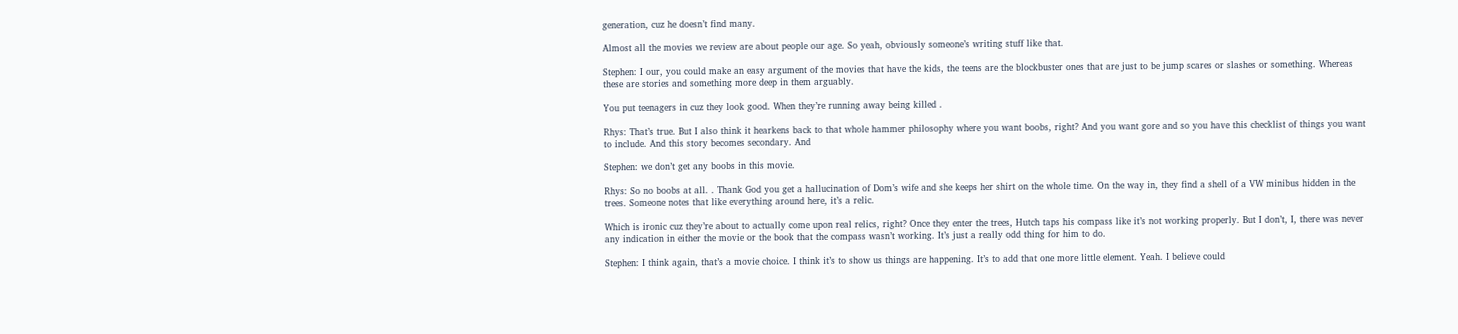generation, cuz he doesn’t find many.

Almost all the movies we review are about people our age. So yeah, obviously someone’s writing stuff like that.

Stephen: I our, you could make an easy argument of the movies that have the kids, the teens are the blockbuster ones that are just to be jump scares or slashes or something. Whereas these are stories and something more deep in them arguably.

You put teenagers in cuz they look good. When they’re running away being killed .

Rhys: That’s true. But I also think it hearkens back to that whole hammer philosophy where you want boobs, right? And you want gore and so you have this checklist of things you want to include. And this story becomes secondary. And

Stephen: we don’t get any boobs in this movie.

Rhys: So no boobs at all. . Thank God you get a hallucination of Dom’s wife and she keeps her shirt on the whole time. On the way in, they find a shell of a VW minibus hidden in the trees. Someone notes that like everything around here, it’s a relic.

Which is ironic cuz they’re about to actually come upon real relics, right? Once they enter the trees, Hutch taps his compass like it’s not working properly. But I don’t, I, there was never any indication in either the movie or the book that the compass wasn’t working. It’s just a really odd thing for him to do.

Stephen: I think again, that’s a movie choice. I think it’s to show us things are happening. It’s to add that one more little element. Yeah. I believe could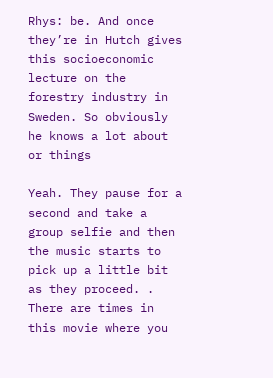Rhys: be. And once they’re in Hutch gives this socioeconomic lecture on the forestry industry in Sweden. So obviously he knows a lot about or things

Yeah. They pause for a second and take a group selfie and then the music starts to pick up a little bit as they proceed. . There are times in this movie where you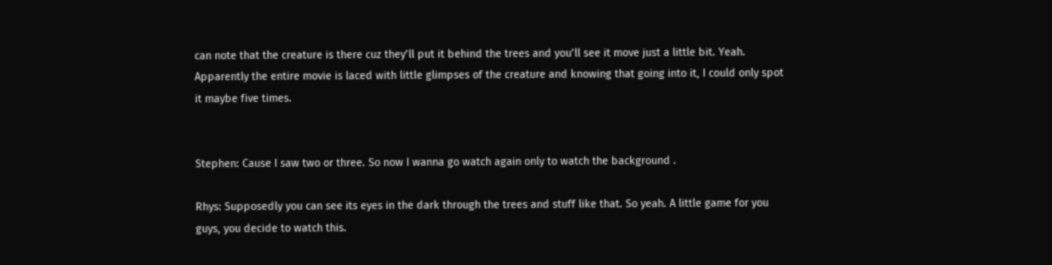can note that the creature is there cuz they’ll put it behind the trees and you’ll see it move just a little bit. Yeah. Apparently the entire movie is laced with little glimpses of the creature and knowing that going into it, I could only spot it maybe five times.


Stephen: Cause I saw two or three. So now I wanna go watch again only to watch the background .

Rhys: Supposedly you can see its eyes in the dark through the trees and stuff like that. So yeah. A little game for you guys, you decide to watch this.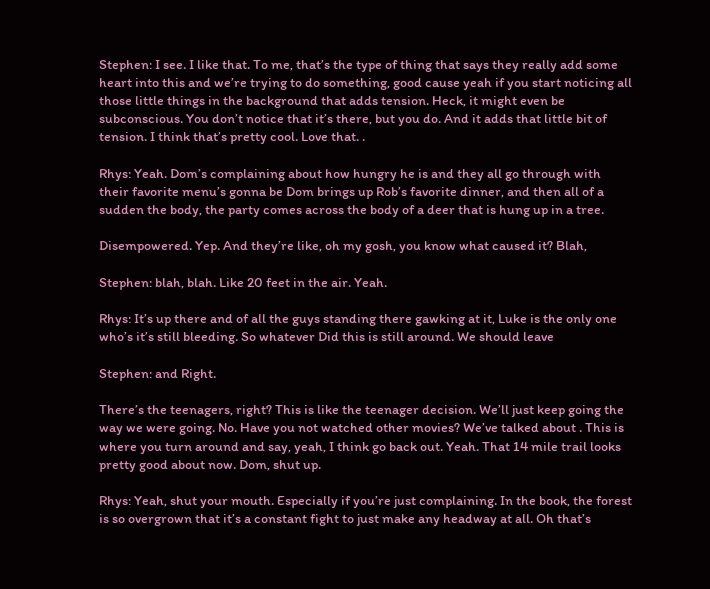Stephen: I see. I like that. To me, that’s the type of thing that says they really add some heart into this and we’re trying to do something, good cause yeah if you start noticing all those little things in the background that adds tension. Heck, it might even be subconscious. You don’t notice that it’s there, but you do. And it adds that little bit of tension. I think that’s pretty cool. Love that. .

Rhys: Yeah. Dom’s complaining about how hungry he is and they all go through with their favorite menu’s gonna be Dom brings up Rob’s favorite dinner, and then all of a sudden the body, the party comes across the body of a deer that is hung up in a tree.

Disempowered. Yep. And they’re like, oh my gosh, you know what caused it? Blah,

Stephen: blah, blah. Like 20 feet in the air. Yeah.

Rhys: It’s up there and of all the guys standing there gawking at it, Luke is the only one who’s it’s still bleeding. So whatever Did this is still around. We should leave

Stephen: and Right.

There’s the teenagers, right? This is like the teenager decision. We’ll just keep going the way we were going. No. Have you not watched other movies? We’ve talked about . This is where you turn around and say, yeah, I think go back out. Yeah. That 14 mile trail looks pretty good about now. Dom, shut up.

Rhys: Yeah, shut your mouth. Especially if you’re just complaining. In the book, the forest is so overgrown that it’s a constant fight to just make any headway at all. Oh that’s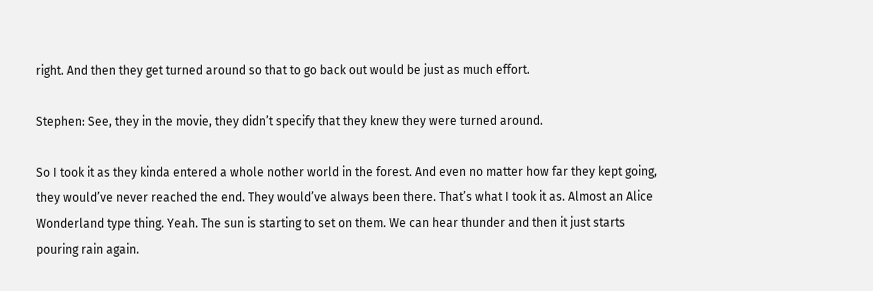right. And then they get turned around so that to go back out would be just as much effort.

Stephen: See, they in the movie, they didn’t specify that they knew they were turned around.

So I took it as they kinda entered a whole nother world in the forest. And even no matter how far they kept going, they would’ve never reached the end. They would’ve always been there. That’s what I took it as. Almost an Alice Wonderland type thing. Yeah. The sun is starting to set on them. We can hear thunder and then it just starts pouring rain again.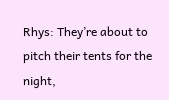Rhys: They’re about to pitch their tents for the night,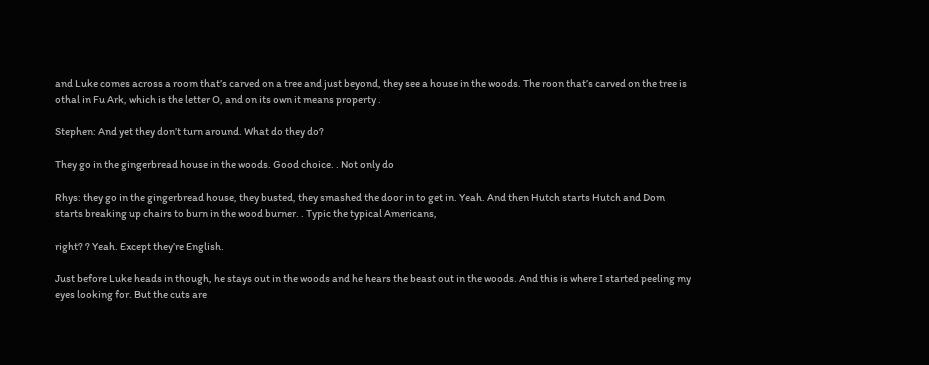and Luke comes across a room that’s carved on a tree and just beyond, they see a house in the woods. The roon that’s carved on the tree is othal in Fu Ark, which is the letter O, and on its own it means property .

Stephen: And yet they don’t turn around. What do they do?

They go in the gingerbread house in the woods. Good choice. . Not only do

Rhys: they go in the gingerbread house, they busted, they smashed the door in to get in. Yeah. And then Hutch starts Hutch and Dom starts breaking up chairs to burn in the wood burner. . Typic the typical Americans,

right? ? Yeah. Except they’re English.

Just before Luke heads in though, he stays out in the woods and he hears the beast out in the woods. And this is where I started peeling my eyes looking for. But the cuts are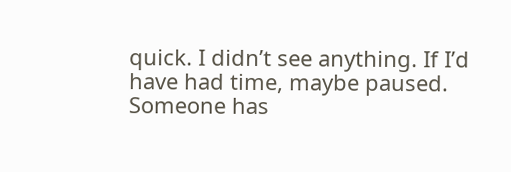quick. I didn’t see anything. If I’d have had time, maybe paused. Someone has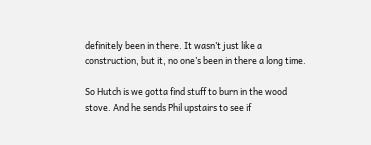definitely been in there. It wasn’t just like a construction, but it, no one’s been in there a long time.

So Hutch is we gotta find stuff to burn in the wood stove. And he sends Phil upstairs to see if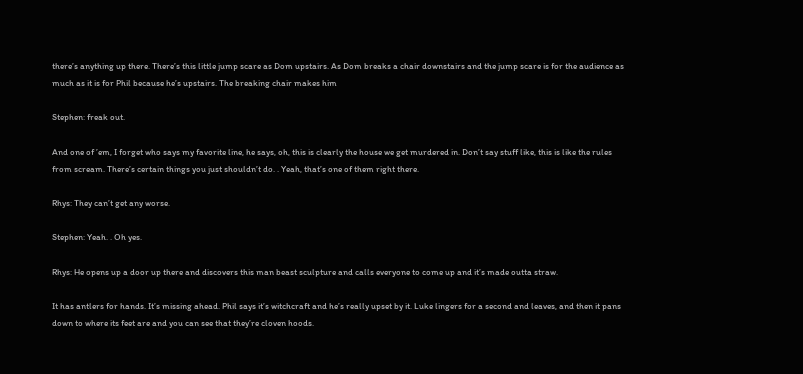there’s anything up there. There’s this little jump scare as Dom upstairs. As Dom breaks a chair downstairs and the jump scare is for the audience as much as it is for Phil because he’s upstairs. The breaking chair makes him

Stephen: freak out.

And one of ’em, I forget who says my favorite line, he says, oh, this is clearly the house we get murdered in. Don’t say stuff like, this is like the rules from scream. There’s certain things you just shouldn’t do. . Yeah, that’s one of them right there.

Rhys: They can’t get any worse.

Stephen: Yeah. . Oh yes.

Rhys: He opens up a door up there and discovers this man beast sculpture and calls everyone to come up and it’s made outta straw.

It has antlers for hands. It’s missing ahead. Phil says it’s witchcraft and he’s really upset by it. Luke lingers for a second and leaves, and then it pans down to where its feet are and you can see that they’re cloven hoods.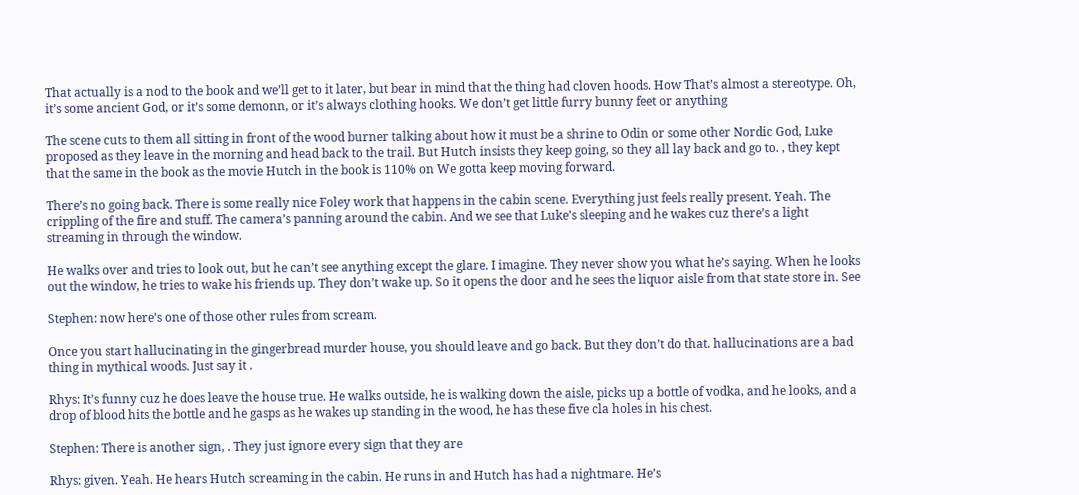That actually is a nod to the book and we’ll get to it later, but bear in mind that the thing had cloven hoods. How That’s almost a stereotype. Oh, it’s some ancient God, or it’s some demonn, or it’s always clothing hooks. We don’t get little furry bunny feet or anything

The scene cuts to them all sitting in front of the wood burner talking about how it must be a shrine to Odin or some other Nordic God, Luke proposed as they leave in the morning and head back to the trail. But Hutch insists they keep going, so they all lay back and go to. , they kept that the same in the book as the movie Hutch in the book is 110% on We gotta keep moving forward.

There’s no going back. There is some really nice Foley work that happens in the cabin scene. Everything just feels really present. Yeah. The crippling of the fire and stuff. The camera’s panning around the cabin. And we see that Luke’s sleeping and he wakes cuz there’s a light streaming in through the window.

He walks over and tries to look out, but he can’t see anything except the glare. I imagine. They never show you what he’s saying. When he looks out the window, he tries to wake his friends up. They don’t wake up. So it opens the door and he sees the liquor aisle from that state store in. See

Stephen: now here’s one of those other rules from scream.

Once you start hallucinating in the gingerbread murder house, you should leave and go back. But they don’t do that. hallucinations are a bad thing in mythical woods. Just say it .

Rhys: It’s funny cuz he does leave the house true. He walks outside, he is walking down the aisle, picks up a bottle of vodka, and he looks, and a drop of blood hits the bottle and he gasps as he wakes up standing in the wood, he has these five cla holes in his chest.

Stephen: There is another sign, . They just ignore every sign that they are

Rhys: given. Yeah. He hears Hutch screaming in the cabin. He runs in and Hutch has had a nightmare. He’s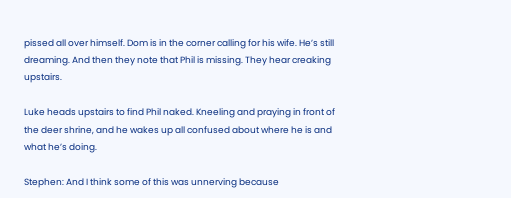pissed all over himself. Dom is in the corner calling for his wife. He’s still dreaming. And then they note that Phil is missing. They hear creaking upstairs.

Luke heads upstairs to find Phil naked. Kneeling and praying in front of the deer shrine, and he wakes up all confused about where he is and what he’s doing.

Stephen: And I think some of this was unnerving because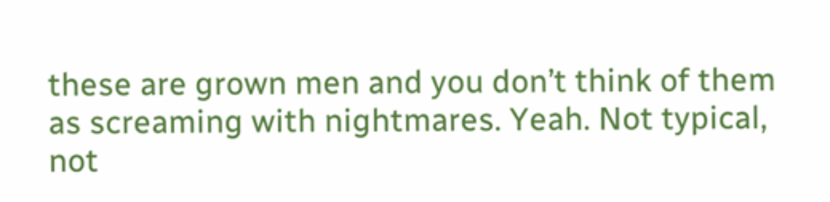these are grown men and you don’t think of them as screaming with nightmares. Yeah. Not typical, not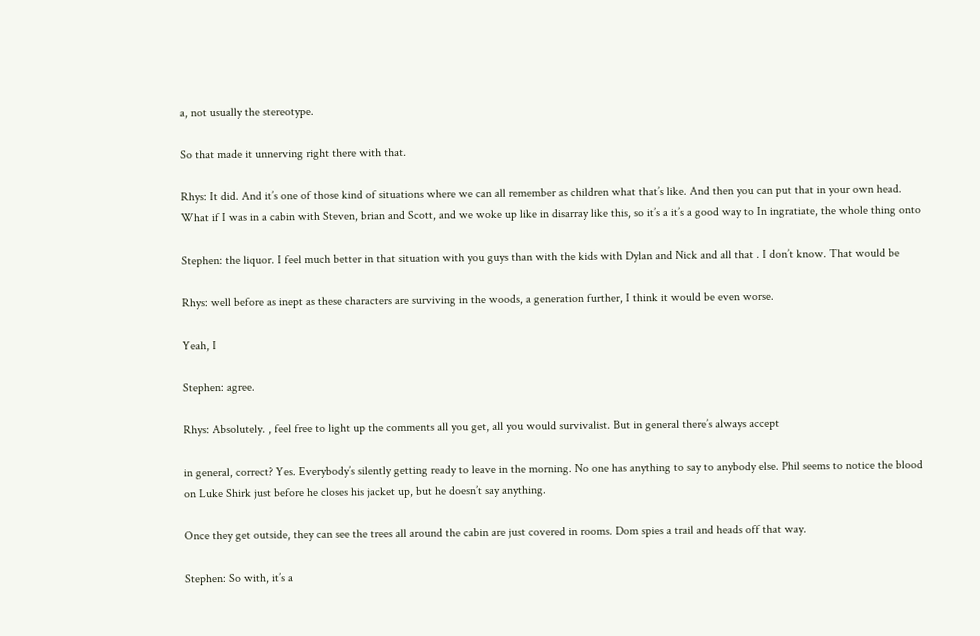a, not usually the stereotype.

So that made it unnerving right there with that.

Rhys: It did. And it’s one of those kind of situations where we can all remember as children what that’s like. And then you can put that in your own head. What if I was in a cabin with Steven, brian and Scott, and we woke up like in disarray like this, so it’s a it’s a good way to In ingratiate, the whole thing onto

Stephen: the liquor. I feel much better in that situation with you guys than with the kids with Dylan and Nick and all that . I don’t know. That would be

Rhys: well before as inept as these characters are surviving in the woods, a generation further, I think it would be even worse.

Yeah, I

Stephen: agree.

Rhys: Absolutely. , feel free to light up the comments all you get, all you would survivalist. But in general there’s always accept

in general, correct? Yes. Everybody’s silently getting ready to leave in the morning. No one has anything to say to anybody else. Phil seems to notice the blood on Luke Shirk just before he closes his jacket up, but he doesn’t say anything.

Once they get outside, they can see the trees all around the cabin are just covered in rooms. Dom spies a trail and heads off that way.

Stephen: So with, it’s a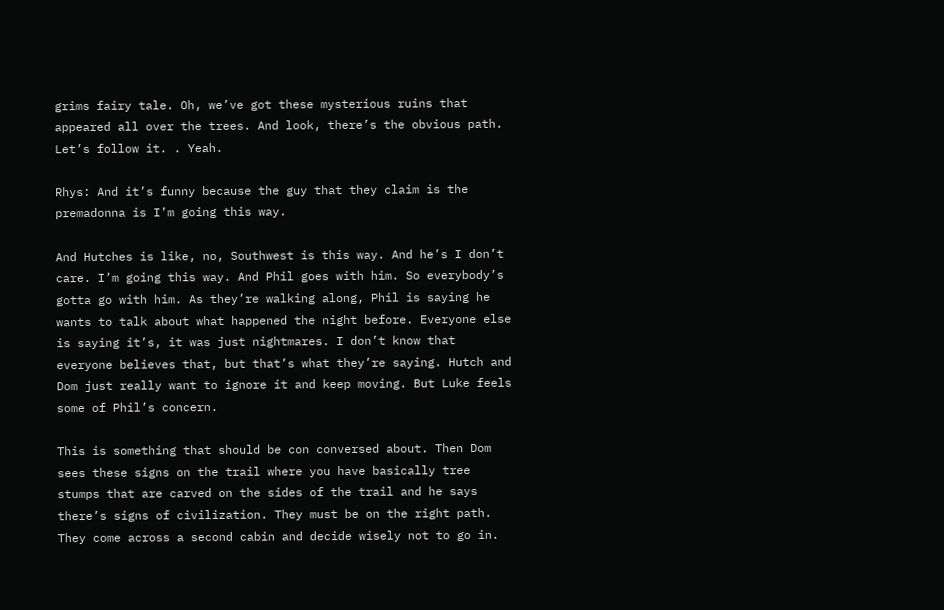grims fairy tale. Oh, we’ve got these mysterious ruins that appeared all over the trees. And look, there’s the obvious path. Let’s follow it. . Yeah.

Rhys: And it’s funny because the guy that they claim is the premadonna is I’m going this way.

And Hutches is like, no, Southwest is this way. And he’s I don’t care. I’m going this way. And Phil goes with him. So everybody’s gotta go with him. As they’re walking along, Phil is saying he wants to talk about what happened the night before. Everyone else is saying it’s, it was just nightmares. I don’t know that everyone believes that, but that’s what they’re saying. Hutch and Dom just really want to ignore it and keep moving. But Luke feels some of Phil’s concern.

This is something that should be con conversed about. Then Dom sees these signs on the trail where you have basically tree stumps that are carved on the sides of the trail and he says there’s signs of civilization. They must be on the right path. They come across a second cabin and decide wisely not to go in.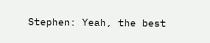Stephen: Yeah, the best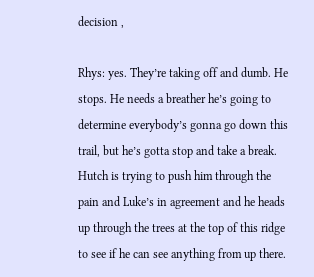decision ,

Rhys: yes. They’re taking off and dumb. He stops. He needs a breather he’s going to determine everybody’s gonna go down this trail, but he’s gotta stop and take a break. Hutch is trying to push him through the pain and Luke’s in agreement and he heads up through the trees at the top of this ridge to see if he can see anything from up there.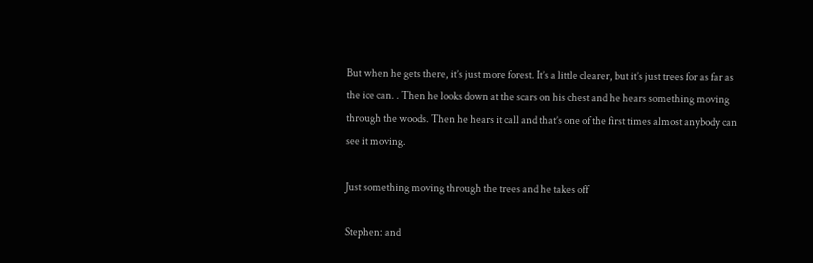But when he gets there, it’s just more forest. It’s a little clearer, but it’s just trees for as far as the ice can. . Then he looks down at the scars on his chest and he hears something moving through the woods. Then he hears it call and that’s one of the first times almost anybody can see it moving.

Just something moving through the trees and he takes off

Stephen: and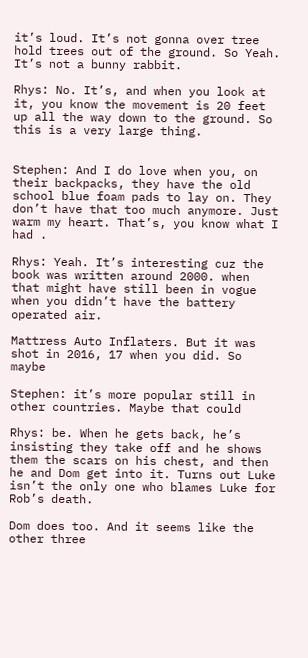it’s loud. It’s not gonna over tree hold trees out of the ground. So Yeah. It’s not a bunny rabbit.

Rhys: No. It’s, and when you look at it, you know the movement is 20 feet up all the way down to the ground. So this is a very large thing.


Stephen: And I do love when you, on their backpacks, they have the old school blue foam pads to lay on. They don’t have that too much anymore. Just warm my heart. That’s, you know what I had .

Rhys: Yeah. It’s interesting cuz the book was written around 2000. when that might have still been in vogue when you didn’t have the battery operated air.

Mattress Auto Inflaters. But it was shot in 2016, 17 when you did. So maybe

Stephen: it’s more popular still in other countries. Maybe that could

Rhys: be. When he gets back, he’s insisting they take off and he shows them the scars on his chest, and then he and Dom get into it. Turns out Luke isn’t the only one who blames Luke for Rob’s death.

Dom does too. And it seems like the other three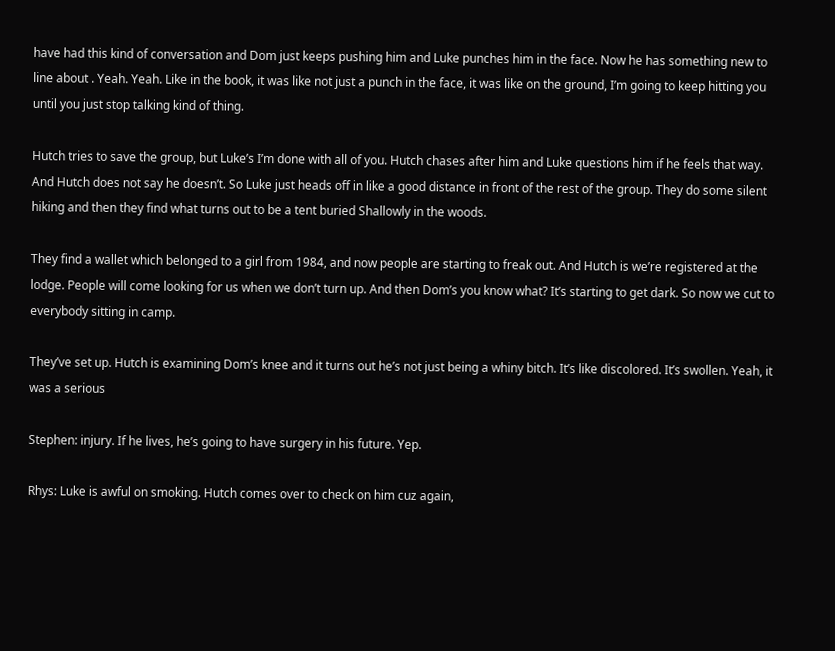have had this kind of conversation and Dom just keeps pushing him and Luke punches him in the face. Now he has something new to line about . Yeah. Yeah. Like in the book, it was like not just a punch in the face, it was like on the ground, I’m going to keep hitting you until you just stop talking kind of thing.

Hutch tries to save the group, but Luke’s I’m done with all of you. Hutch chases after him and Luke questions him if he feels that way. And Hutch does not say he doesn’t. So Luke just heads off in like a good distance in front of the rest of the group. They do some silent hiking and then they find what turns out to be a tent buried Shallowly in the woods.

They find a wallet which belonged to a girl from 1984, and now people are starting to freak out. And Hutch is we’re registered at the lodge. People will come looking for us when we don’t turn up. And then Dom’s you know what? It’s starting to get dark. So now we cut to everybody sitting in camp.

They’ve set up. Hutch is examining Dom’s knee and it turns out he’s not just being a whiny bitch. It’s like discolored. It’s swollen. Yeah, it was a serious

Stephen: injury. If he lives, he’s going to have surgery in his future. Yep.

Rhys: Luke is awful on smoking. Hutch comes over to check on him cuz again,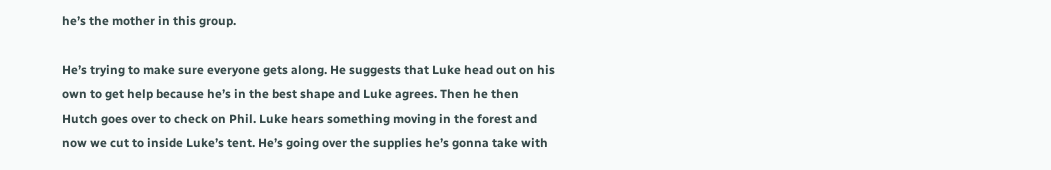he’s the mother in this group.

He’s trying to make sure everyone gets along. He suggests that Luke head out on his own to get help because he’s in the best shape and Luke agrees. Then he then Hutch goes over to check on Phil. Luke hears something moving in the forest and now we cut to inside Luke’s tent. He’s going over the supplies he’s gonna take with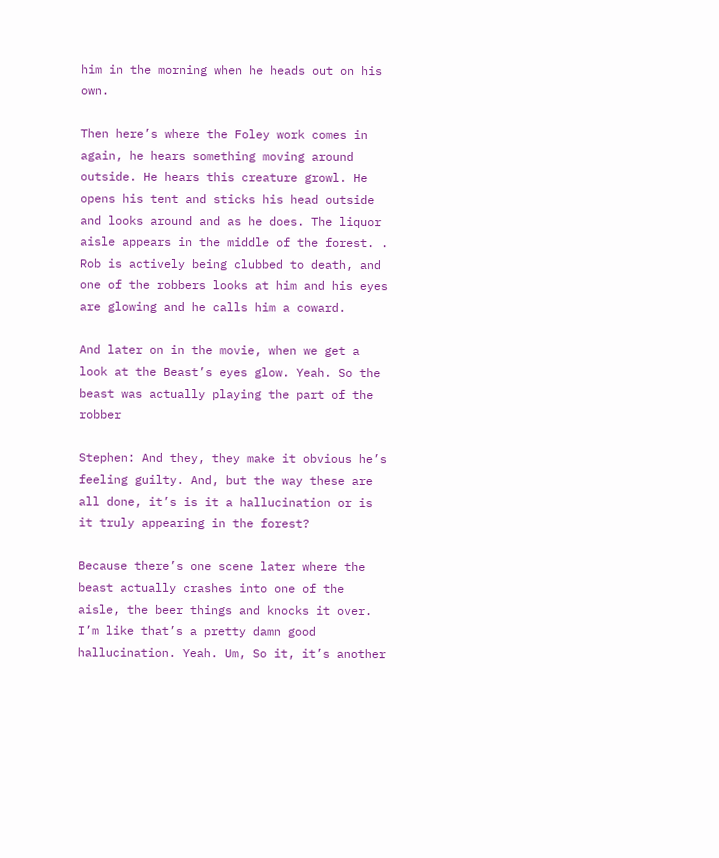him in the morning when he heads out on his own.

Then here’s where the Foley work comes in again, he hears something moving around outside. He hears this creature growl. He opens his tent and sticks his head outside and looks around and as he does. The liquor aisle appears in the middle of the forest. . Rob is actively being clubbed to death, and one of the robbers looks at him and his eyes are glowing and he calls him a coward.

And later on in the movie, when we get a look at the Beast’s eyes glow. Yeah. So the beast was actually playing the part of the robber

Stephen: And they, they make it obvious he’s feeling guilty. And, but the way these are all done, it’s is it a hallucination or is it truly appearing in the forest?

Because there’s one scene later where the beast actually crashes into one of the aisle, the beer things and knocks it over. I’m like that’s a pretty damn good hallucination. Yeah. Um, So it, it’s another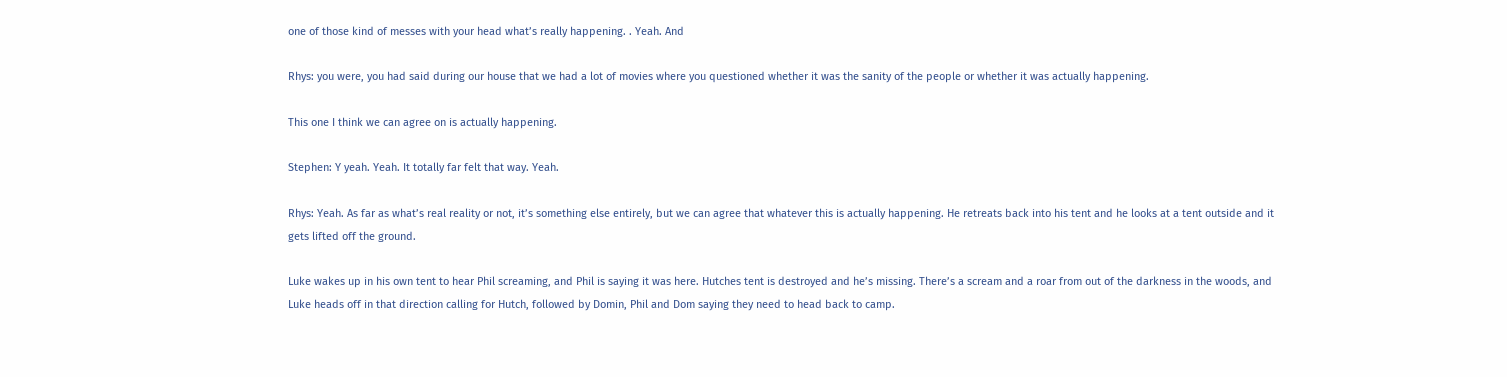one of those kind of messes with your head what’s really happening. . Yeah. And

Rhys: you were, you had said during our house that we had a lot of movies where you questioned whether it was the sanity of the people or whether it was actually happening.

This one I think we can agree on is actually happening.

Stephen: Y yeah. Yeah. It totally far felt that way. Yeah.

Rhys: Yeah. As far as what’s real reality or not, it’s something else entirely, but we can agree that whatever this is actually happening. He retreats back into his tent and he looks at a tent outside and it gets lifted off the ground.

Luke wakes up in his own tent to hear Phil screaming, and Phil is saying it was here. Hutches tent is destroyed and he’s missing. There’s a scream and a roar from out of the darkness in the woods, and Luke heads off in that direction calling for Hutch, followed by Domin, Phil and Dom saying they need to head back to camp.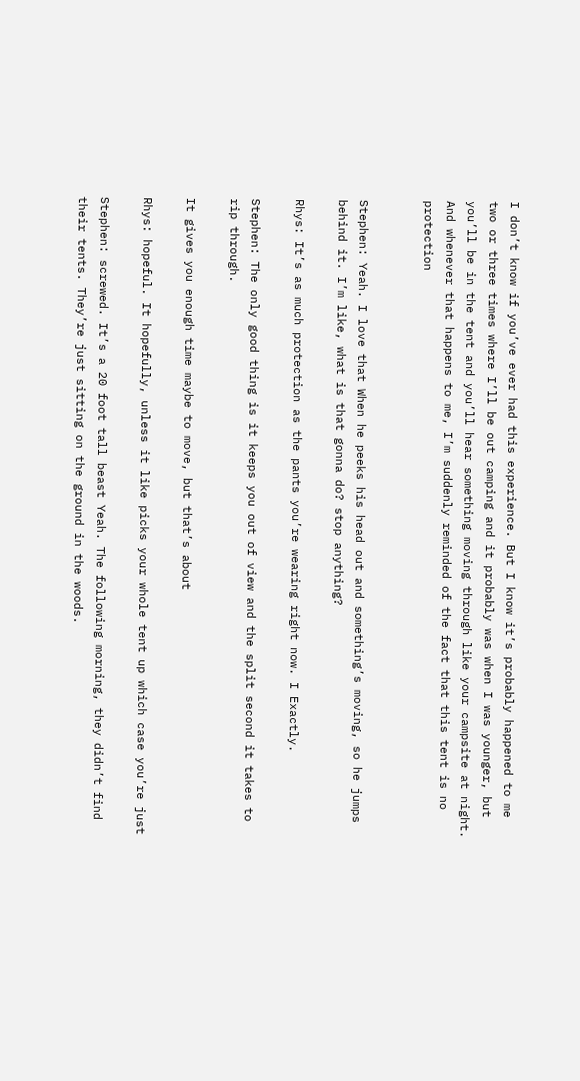I don’t know if you’ve ever had this experience. But I know it’s probably happened to me two or three times where I’ll be out camping and it probably was when I was younger, but you’ll be in the tent and you’ll hear something moving through like your campsite at night. And whenever that happens to me, I’m suddenly reminded of the fact that this tent is no protection


Stephen: Yeah. I love that When he peeks his head out and something’s moving, so he jumps behind it. I’m like, what is that gonna do? stop anything?

Rhys: It’s as much protection as the pants you’re wearing right now. I Exactly.

Stephen: The only good thing is it keeps you out of view and the split second it takes to rip through.

It gives you enough time maybe to move, but that’s about

Rhys: hopeful. It hopefully, unless it like picks your whole tent up which case you’re just

Stephen: screwed. It’s a 20 foot tall beast Yeah. The following morning, they didn’t find their tents. They’re just sitting on the ground in the woods.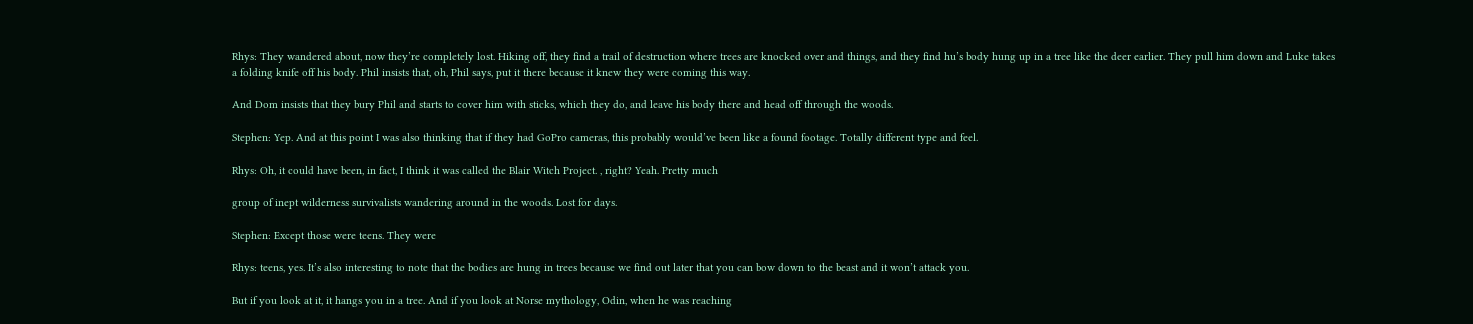Rhys: They wandered about, now they’re completely lost. Hiking off, they find a trail of destruction where trees are knocked over and things, and they find hu’s body hung up in a tree like the deer earlier. They pull him down and Luke takes a folding knife off his body. Phil insists that, oh, Phil says, put it there because it knew they were coming this way.

And Dom insists that they bury Phil and starts to cover him with sticks, which they do, and leave his body there and head off through the woods.

Stephen: Yep. And at this point I was also thinking that if they had GoPro cameras, this probably would’ve been like a found footage. Totally different type and feel.

Rhys: Oh, it could have been, in fact, I think it was called the Blair Witch Project. , right? Yeah. Pretty much

group of inept wilderness survivalists wandering around in the woods. Lost for days.

Stephen: Except those were teens. They were

Rhys: teens, yes. It’s also interesting to note that the bodies are hung in trees because we find out later that you can bow down to the beast and it won’t attack you.

But if you look at it, it hangs you in a tree. And if you look at Norse mythology, Odin, when he was reaching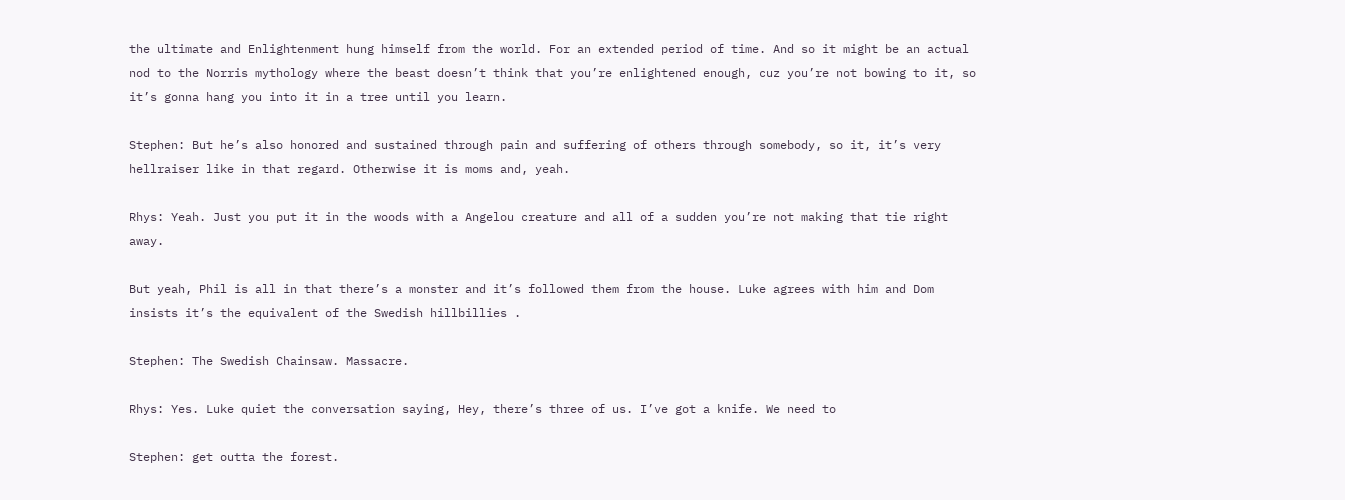the ultimate and Enlightenment hung himself from the world. For an extended period of time. And so it might be an actual nod to the Norris mythology where the beast doesn’t think that you’re enlightened enough, cuz you’re not bowing to it, so it’s gonna hang you into it in a tree until you learn.

Stephen: But he’s also honored and sustained through pain and suffering of others through somebody, so it, it’s very hellraiser like in that regard. Otherwise it is moms and, yeah.

Rhys: Yeah. Just you put it in the woods with a Angelou creature and all of a sudden you’re not making that tie right away.

But yeah, Phil is all in that there’s a monster and it’s followed them from the house. Luke agrees with him and Dom insists it’s the equivalent of the Swedish hillbillies .

Stephen: The Swedish Chainsaw. Massacre.

Rhys: Yes. Luke quiet the conversation saying, Hey, there’s three of us. I’ve got a knife. We need to

Stephen: get outta the forest.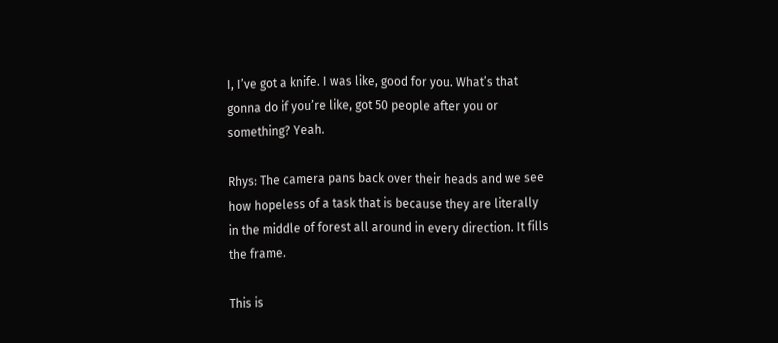I, I’ve got a knife. I was like, good for you. What’s that gonna do if you’re like, got 50 people after you or something? Yeah.

Rhys: The camera pans back over their heads and we see how hopeless of a task that is because they are literally in the middle of forest all around in every direction. It fills the frame.

This is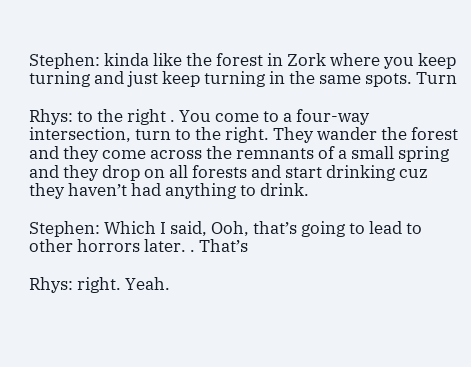Stephen: kinda like the forest in Zork where you keep turning and just keep turning in the same spots. Turn

Rhys: to the right . You come to a four-way intersection, turn to the right. They wander the forest and they come across the remnants of a small spring and they drop on all forests and start drinking cuz they haven’t had anything to drink.

Stephen: Which I said, Ooh, that’s going to lead to other horrors later. . That’s

Rhys: right. Yeah.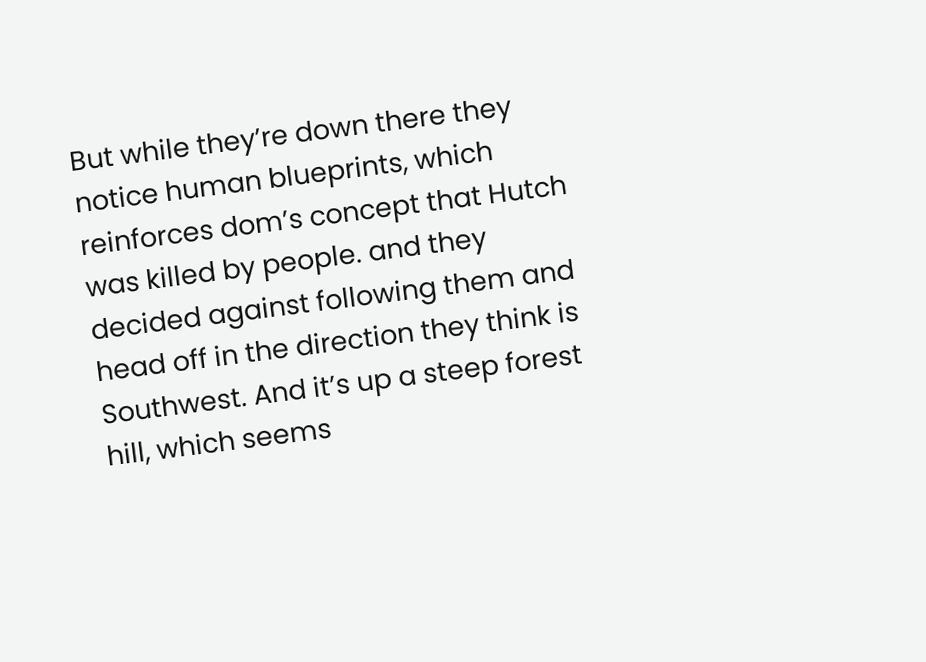But while they’re down there they notice human blueprints, which reinforces dom’s concept that Hutch was killed by people. and they decided against following them and head off in the direction they think is Southwest. And it’s up a steep forest hill, which seems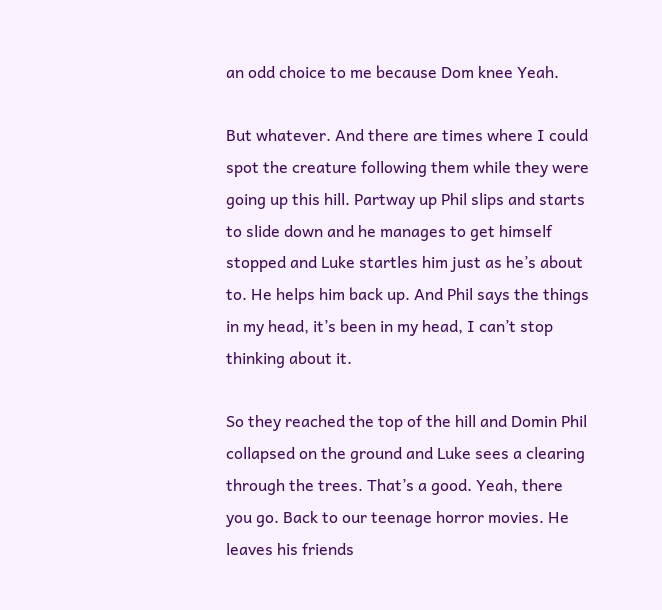an odd choice to me because Dom knee Yeah.

But whatever. And there are times where I could spot the creature following them while they were going up this hill. Partway up Phil slips and starts to slide down and he manages to get himself stopped and Luke startles him just as he’s about to. He helps him back up. And Phil says the things in my head, it’s been in my head, I can’t stop thinking about it.

So they reached the top of the hill and Domin Phil collapsed on the ground and Luke sees a clearing through the trees. That’s a good. Yeah, there you go. Back to our teenage horror movies. He leaves his friends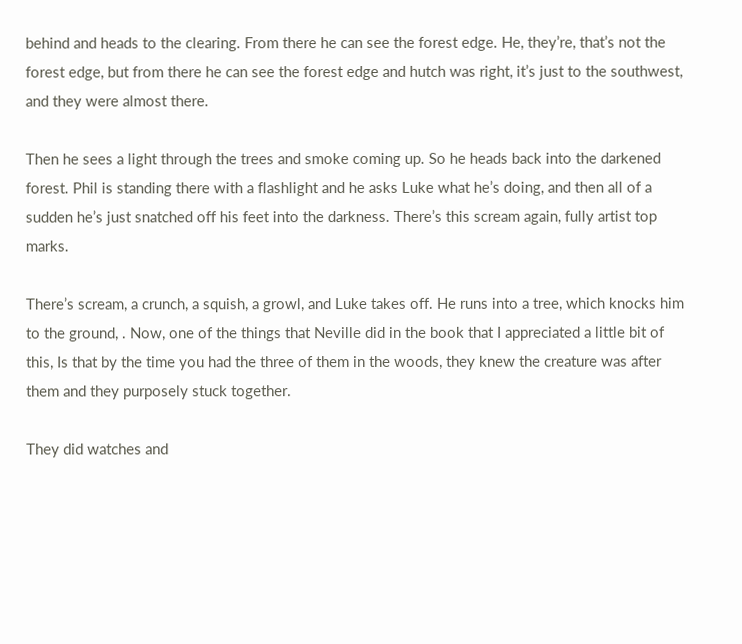behind and heads to the clearing. From there he can see the forest edge. He, they’re, that’s not the forest edge, but from there he can see the forest edge and hutch was right, it’s just to the southwest, and they were almost there.

Then he sees a light through the trees and smoke coming up. So he heads back into the darkened forest. Phil is standing there with a flashlight and he asks Luke what he’s doing, and then all of a sudden he’s just snatched off his feet into the darkness. There’s this scream again, fully artist top marks.

There’s scream, a crunch, a squish, a growl, and Luke takes off. He runs into a tree, which knocks him to the ground, . Now, one of the things that Neville did in the book that I appreciated a little bit of this, Is that by the time you had the three of them in the woods, they knew the creature was after them and they purposely stuck together.

They did watches and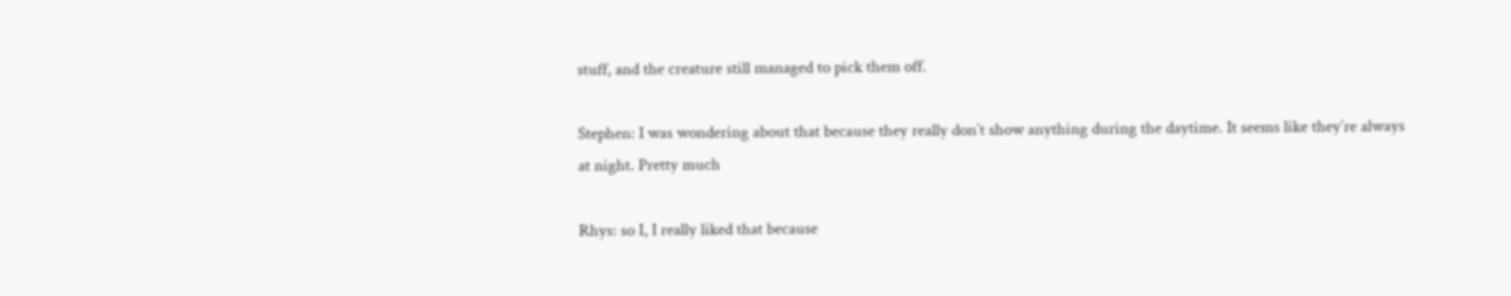stuff, and the creature still managed to pick them off.

Stephen: I was wondering about that because they really don’t show anything during the daytime. It seems like they’re always at night. Pretty much

Rhys: so I, I really liked that because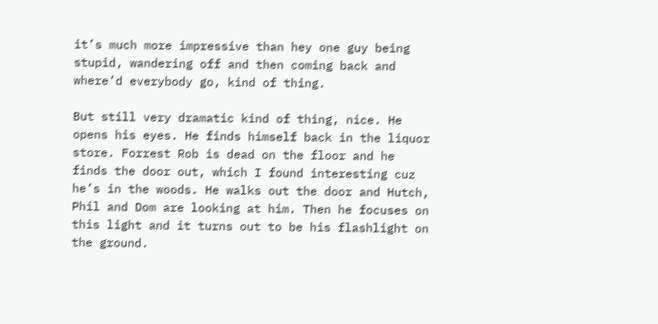it’s much more impressive than hey one guy being stupid, wandering off and then coming back and where’d everybody go, kind of thing.

But still very dramatic kind of thing, nice. He opens his eyes. He finds himself back in the liquor store. Forrest Rob is dead on the floor and he finds the door out, which I found interesting cuz he’s in the woods. He walks out the door and Hutch, Phil and Dom are looking at him. Then he focuses on this light and it turns out to be his flashlight on the ground.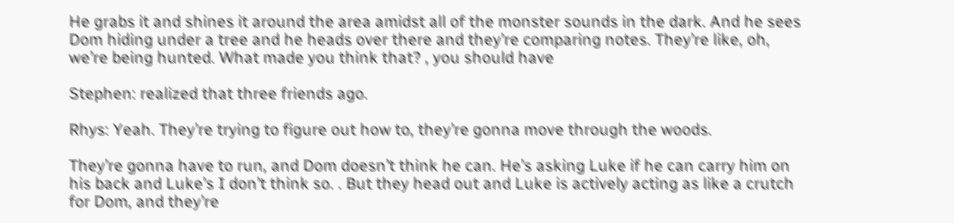He grabs it and shines it around the area amidst all of the monster sounds in the dark. And he sees Dom hiding under a tree and he heads over there and they’re comparing notes. They’re like, oh, we’re being hunted. What made you think that? , you should have

Stephen: realized that three friends ago.

Rhys: Yeah. They’re trying to figure out how to, they’re gonna move through the woods.

They’re gonna have to run, and Dom doesn’t think he can. He’s asking Luke if he can carry him on his back and Luke’s I don’t think so. . But they head out and Luke is actively acting as like a crutch for Dom, and they’re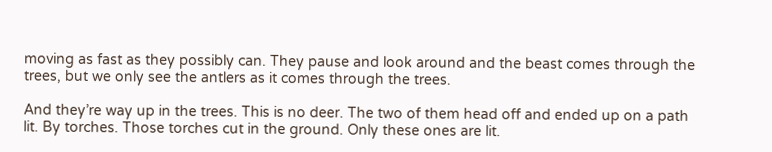moving as fast as they possibly can. They pause and look around and the beast comes through the trees, but we only see the antlers as it comes through the trees.

And they’re way up in the trees. This is no deer. The two of them head off and ended up on a path lit. By torches. Those torches cut in the ground. Only these ones are lit.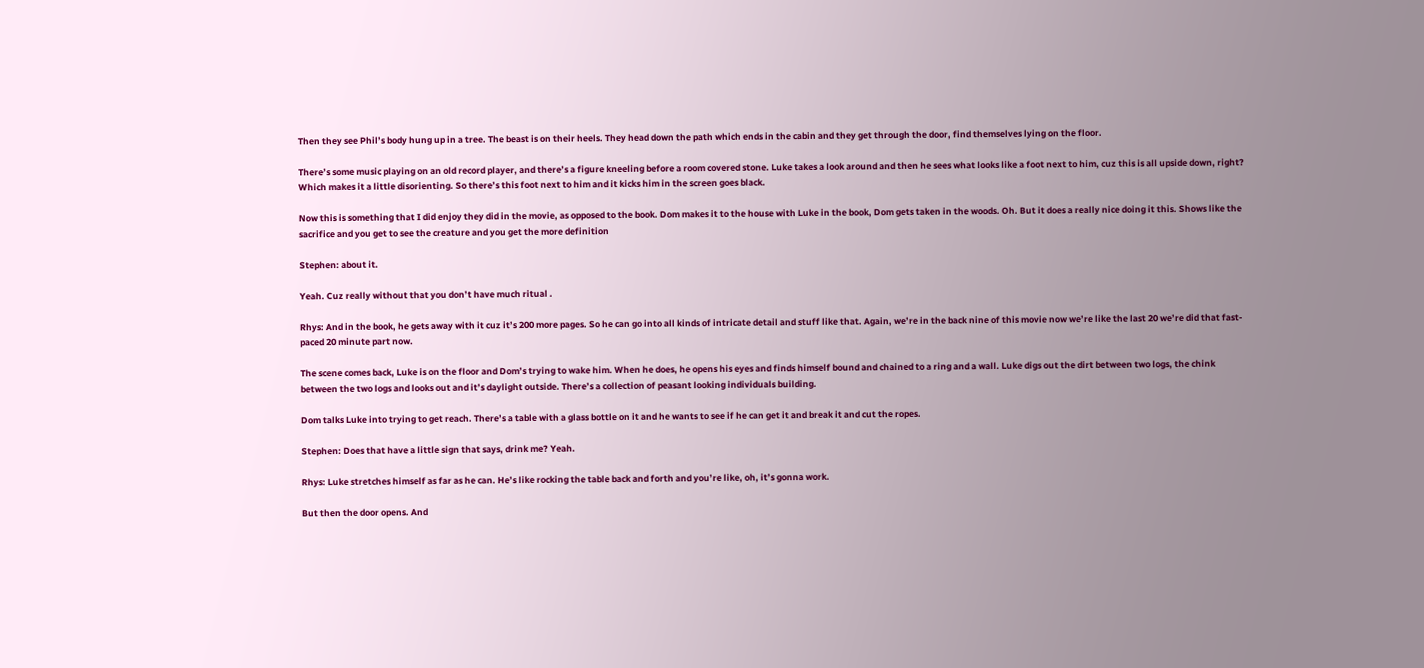Then they see Phil’s body hung up in a tree. The beast is on their heels. They head down the path which ends in the cabin and they get through the door, find themselves lying on the floor.

There’s some music playing on an old record player, and there’s a figure kneeling before a room covered stone. Luke takes a look around and then he sees what looks like a foot next to him, cuz this is all upside down, right? Which makes it a little disorienting. So there’s this foot next to him and it kicks him in the screen goes black.

Now this is something that I did enjoy they did in the movie, as opposed to the book. Dom makes it to the house with Luke in the book, Dom gets taken in the woods. Oh. But it does a really nice doing it this. Shows like the sacrifice and you get to see the creature and you get the more definition

Stephen: about it.

Yeah. Cuz really without that you don’t have much ritual .

Rhys: And in the book, he gets away with it cuz it’s 200 more pages. So he can go into all kinds of intricate detail and stuff like that. Again, we’re in the back nine of this movie now we’re like the last 20 we’re did that fast-paced 20 minute part now.

The scene comes back, Luke is on the floor and Dom’s trying to wake him. When he does, he opens his eyes and finds himself bound and chained to a ring and a wall. Luke digs out the dirt between two logs, the chink between the two logs and looks out and it’s daylight outside. There’s a collection of peasant looking individuals building.

Dom talks Luke into trying to get reach. There’s a table with a glass bottle on it and he wants to see if he can get it and break it and cut the ropes.

Stephen: Does that have a little sign that says, drink me? Yeah.

Rhys: Luke stretches himself as far as he can. He’s like rocking the table back and forth and you’re like, oh, it’s gonna work.

But then the door opens. And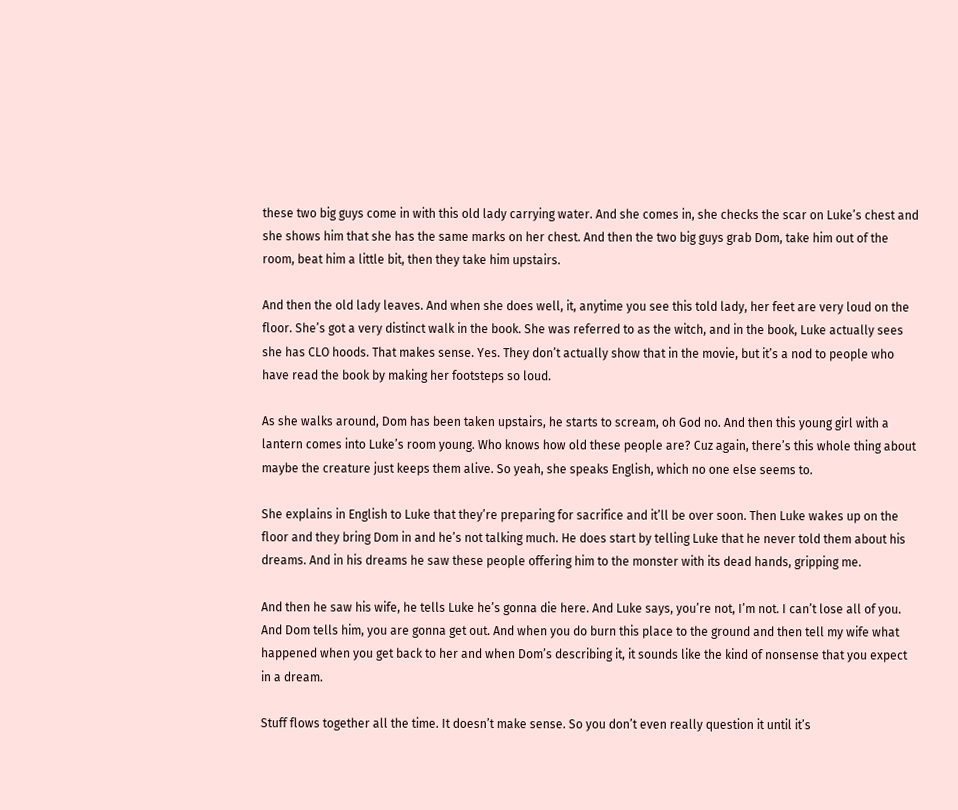these two big guys come in with this old lady carrying water. And she comes in, she checks the scar on Luke’s chest and she shows him that she has the same marks on her chest. And then the two big guys grab Dom, take him out of the room, beat him a little bit, then they take him upstairs.

And then the old lady leaves. And when she does well, it, anytime you see this told lady, her feet are very loud on the floor. She’s got a very distinct walk in the book. She was referred to as the witch, and in the book, Luke actually sees she has CLO hoods. That makes sense. Yes. They don’t actually show that in the movie, but it’s a nod to people who have read the book by making her footsteps so loud.

As she walks around, Dom has been taken upstairs, he starts to scream, oh God no. And then this young girl with a lantern comes into Luke’s room young. Who knows how old these people are? Cuz again, there’s this whole thing about maybe the creature just keeps them alive. So yeah, she speaks English, which no one else seems to.

She explains in English to Luke that they’re preparing for sacrifice and it’ll be over soon. Then Luke wakes up on the floor and they bring Dom in and he’s not talking much. He does start by telling Luke that he never told them about his dreams. And in his dreams he saw these people offering him to the monster with its dead hands, gripping me.

And then he saw his wife, he tells Luke he’s gonna die here. And Luke says, you’re not, I’m not. I can’t lose all of you. And Dom tells him, you are gonna get out. And when you do burn this place to the ground and then tell my wife what happened when you get back to her and when Dom’s describing it, it sounds like the kind of nonsense that you expect in a dream.

Stuff flows together all the time. It doesn’t make sense. So you don’t even really question it until it’s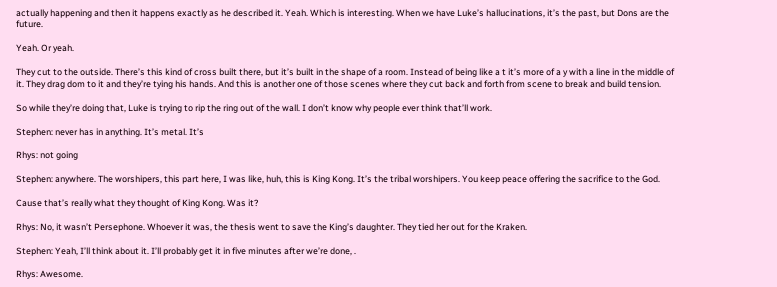actually happening and then it happens exactly as he described it. Yeah. Which is interesting. When we have Luke’s hallucinations, it’s the past, but Dons are the future.

Yeah. Or yeah.

They cut to the outside. There’s this kind of cross built there, but it’s built in the shape of a room. Instead of being like a t it’s more of a y with a line in the middle of it. They drag dom to it and they’re tying his hands. And this is another one of those scenes where they cut back and forth from scene to break and build tension.

So while they’re doing that, Luke is trying to rip the ring out of the wall. I don’t know why people ever think that’ll work.

Stephen: never has in anything. It’s metal. It’s

Rhys: not going

Stephen: anywhere. The worshipers, this part here, I was like, huh, this is King Kong. It’s the tribal worshipers. You keep peace offering the sacrifice to the God.

Cause that’s really what they thought of King Kong. Was it?

Rhys: No, it wasn’t Persephone. Whoever it was, the thesis went to save the King’s daughter. They tied her out for the Kraken.

Stephen: Yeah, I’ll think about it. I’ll probably get it in five minutes after we’re done, .

Rhys: Awesome.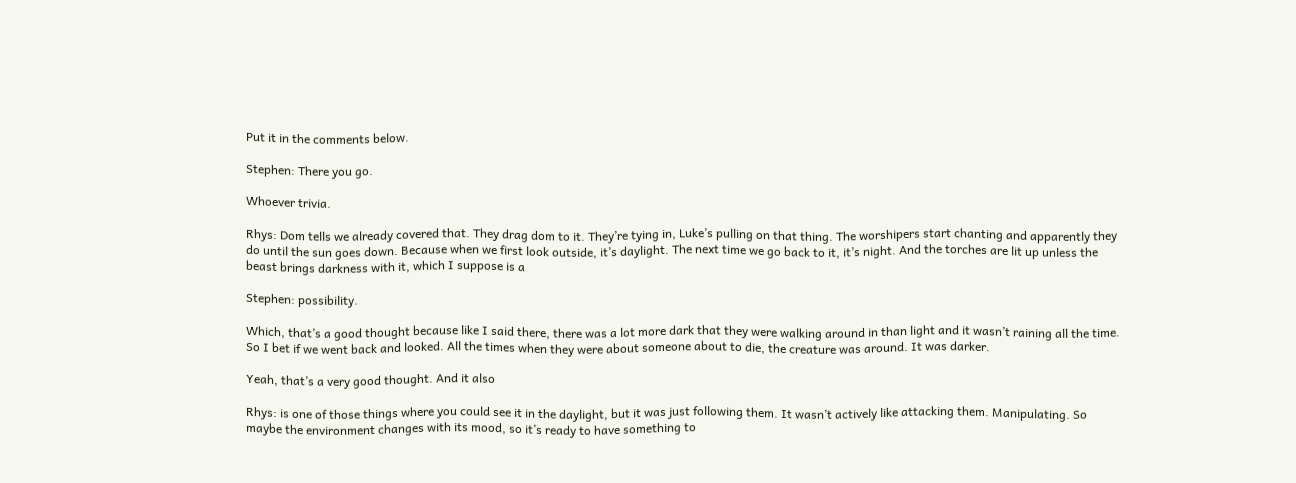Put it in the comments below.

Stephen: There you go.

Whoever trivia.

Rhys: Dom tells we already covered that. They drag dom to it. They’re tying in, Luke’s pulling on that thing. The worshipers start chanting and apparently they do until the sun goes down. Because when we first look outside, it’s daylight. The next time we go back to it, it’s night. And the torches are lit up unless the beast brings darkness with it, which I suppose is a

Stephen: possibility.

Which, that’s a good thought because like I said there, there was a lot more dark that they were walking around in than light and it wasn’t raining all the time. So I bet if we went back and looked. All the times when they were about someone about to die, the creature was around. It was darker.

Yeah, that’s a very good thought. And it also

Rhys: is one of those things where you could see it in the daylight, but it was just following them. It wasn’t actively like attacking them. Manipulating. So maybe the environment changes with its mood, so it’s ready to have something to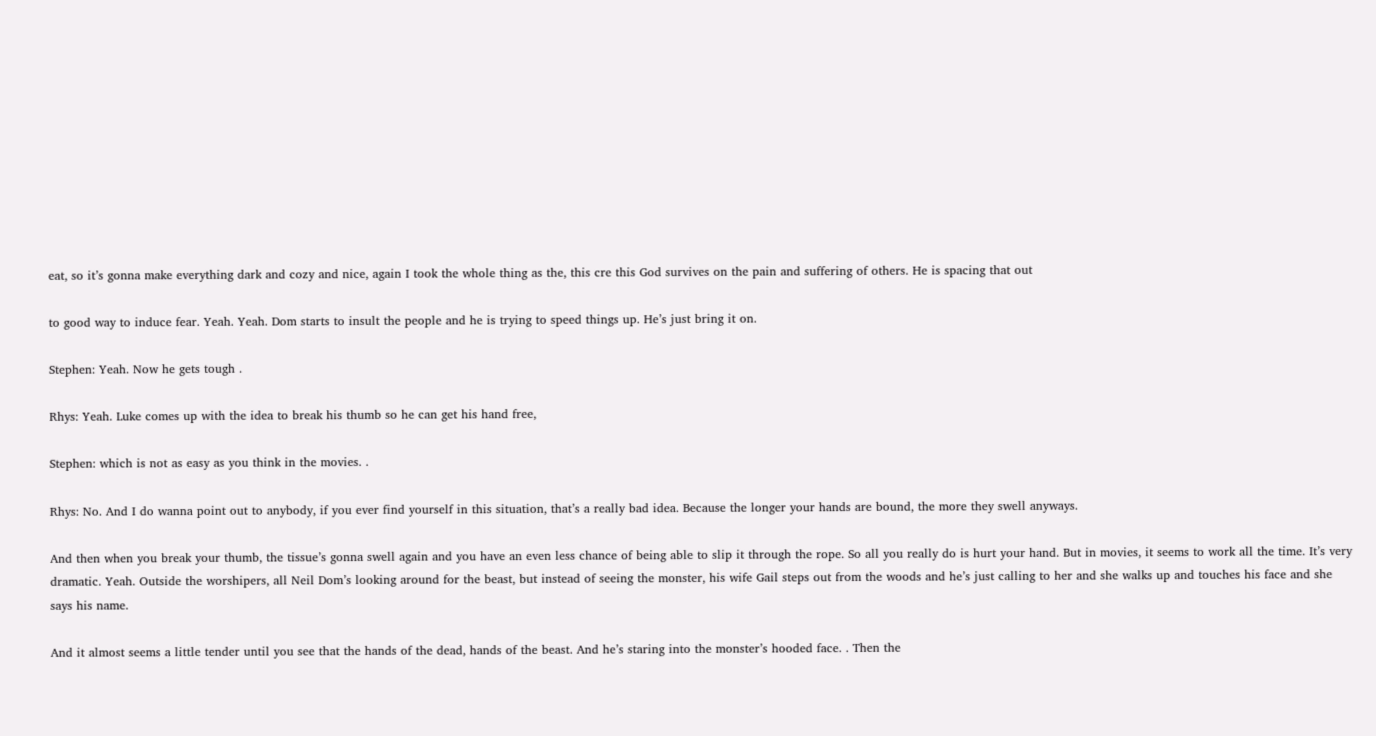eat, so it’s gonna make everything dark and cozy and nice, again I took the whole thing as the, this cre this God survives on the pain and suffering of others. He is spacing that out

to good way to induce fear. Yeah. Yeah. Dom starts to insult the people and he is trying to speed things up. He’s just bring it on.

Stephen: Yeah. Now he gets tough .

Rhys: Yeah. Luke comes up with the idea to break his thumb so he can get his hand free,

Stephen: which is not as easy as you think in the movies. .

Rhys: No. And I do wanna point out to anybody, if you ever find yourself in this situation, that’s a really bad idea. Because the longer your hands are bound, the more they swell anyways.

And then when you break your thumb, the tissue’s gonna swell again and you have an even less chance of being able to slip it through the rope. So all you really do is hurt your hand. But in movies, it seems to work all the time. It’s very dramatic. Yeah. Outside the worshipers, all Neil Dom’s looking around for the beast, but instead of seeing the monster, his wife Gail steps out from the woods and he’s just calling to her and she walks up and touches his face and she says his name.

And it almost seems a little tender until you see that the hands of the dead, hands of the beast. And he’s staring into the monster’s hooded face. . Then the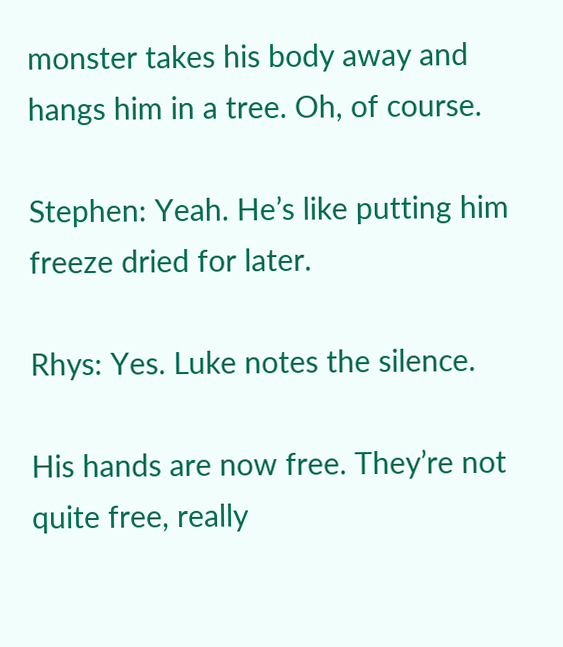monster takes his body away and hangs him in a tree. Oh, of course.

Stephen: Yeah. He’s like putting him freeze dried for later.

Rhys: Yes. Luke notes the silence.

His hands are now free. They’re not quite free, really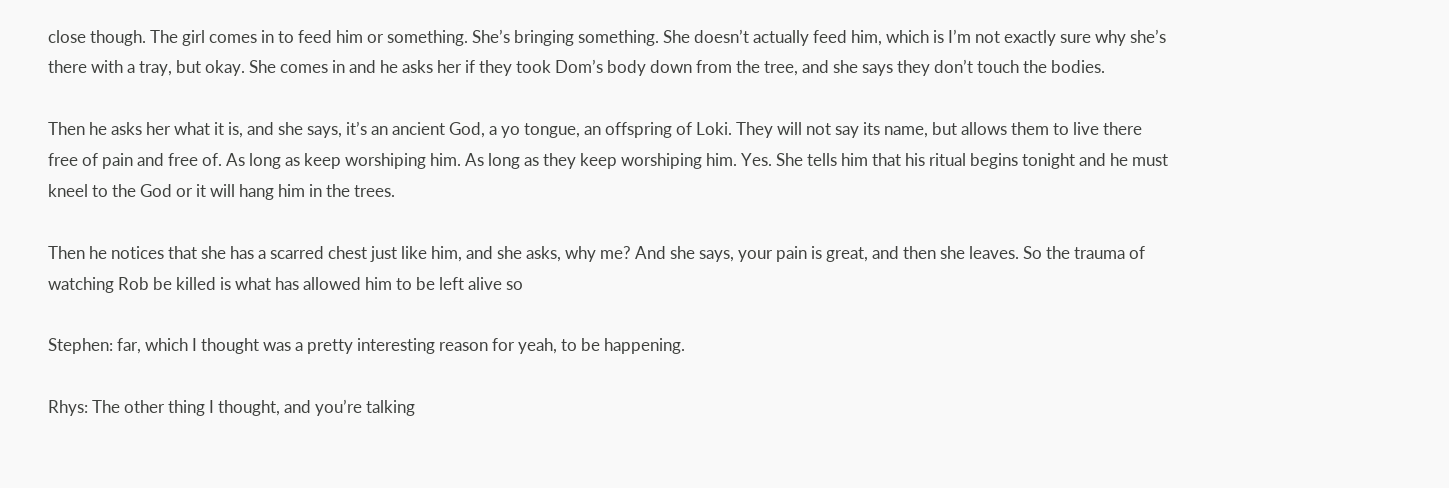close though. The girl comes in to feed him or something. She’s bringing something. She doesn’t actually feed him, which is I’m not exactly sure why she’s there with a tray, but okay. She comes in and he asks her if they took Dom’s body down from the tree, and she says they don’t touch the bodies.

Then he asks her what it is, and she says, it’s an ancient God, a yo tongue, an offspring of Loki. They will not say its name, but allows them to live there free of pain and free of. As long as keep worshiping him. As long as they keep worshiping him. Yes. She tells him that his ritual begins tonight and he must kneel to the God or it will hang him in the trees.

Then he notices that she has a scarred chest just like him, and she asks, why me? And she says, your pain is great, and then she leaves. So the trauma of watching Rob be killed is what has allowed him to be left alive so

Stephen: far, which I thought was a pretty interesting reason for yeah, to be happening.

Rhys: The other thing I thought, and you’re talking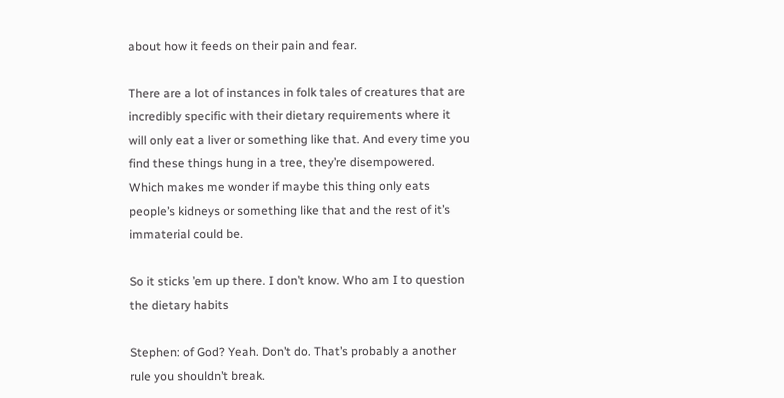about how it feeds on their pain and fear.

There are a lot of instances in folk tales of creatures that are incredibly specific with their dietary requirements where it will only eat a liver or something like that. And every time you find these things hung in a tree, they’re disempowered. Which makes me wonder if maybe this thing only eats people’s kidneys or something like that and the rest of it’s immaterial could be.

So it sticks ’em up there. I don’t know. Who am I to question the dietary habits

Stephen: of God? Yeah. Don’t do. That’s probably a another rule you shouldn’t break.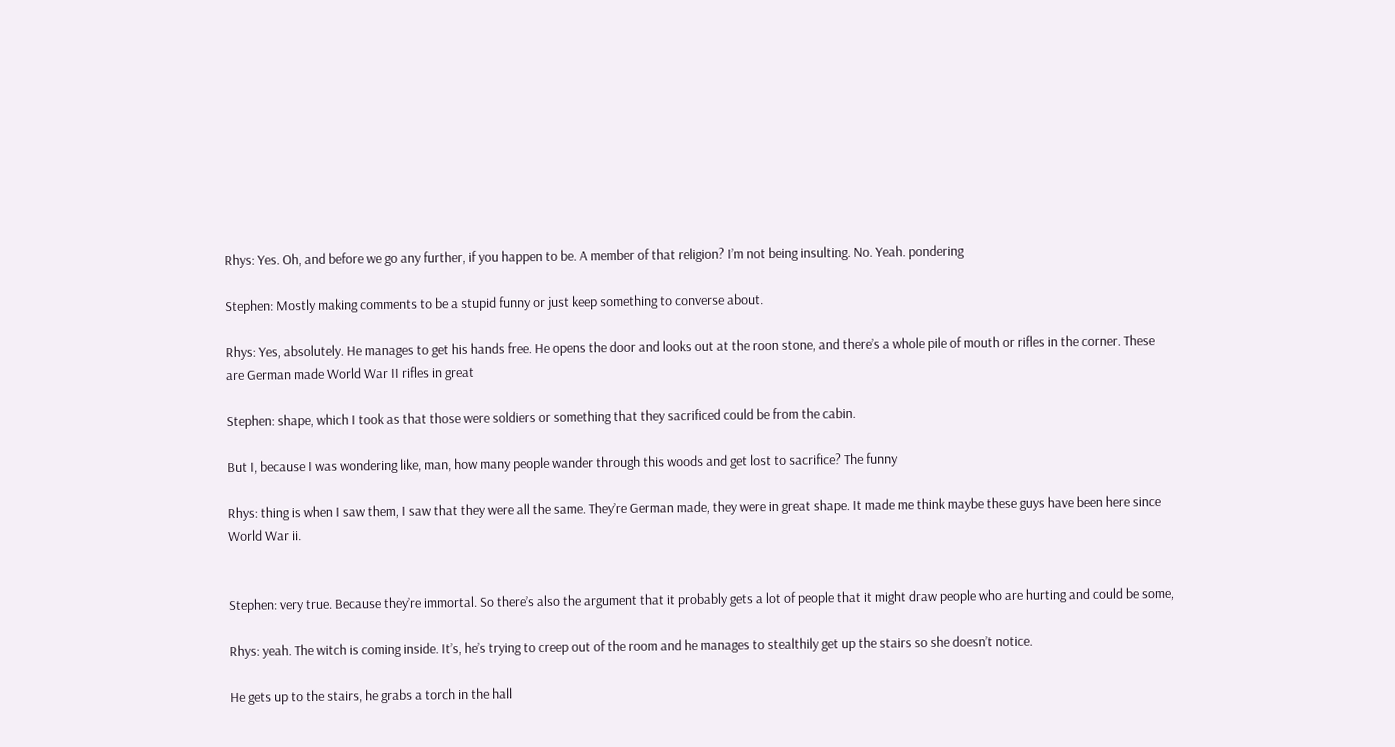Rhys: Yes. Oh, and before we go any further, if you happen to be. A member of that religion? I’m not being insulting. No. Yeah. pondering

Stephen: Mostly making comments to be a stupid funny or just keep something to converse about.

Rhys: Yes, absolutely. He manages to get his hands free. He opens the door and looks out at the roon stone, and there’s a whole pile of mouth or rifles in the corner. These are German made World War II rifles in great

Stephen: shape, which I took as that those were soldiers or something that they sacrificed could be from the cabin.

But I, because I was wondering like, man, how many people wander through this woods and get lost to sacrifice? The funny

Rhys: thing is when I saw them, I saw that they were all the same. They’re German made, they were in great shape. It made me think maybe these guys have been here since World War ii.


Stephen: very true. Because they’re immortal. So there’s also the argument that it probably gets a lot of people that it might draw people who are hurting and could be some,

Rhys: yeah. The witch is coming inside. It’s, he’s trying to creep out of the room and he manages to stealthily get up the stairs so she doesn’t notice.

He gets up to the stairs, he grabs a torch in the hall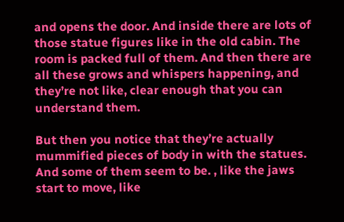and opens the door. And inside there are lots of those statue figures like in the old cabin. The room is packed full of them. And then there are all these grows and whispers happening, and they’re not like, clear enough that you can understand them.

But then you notice that they’re actually mummified pieces of body in with the statues. And some of them seem to be. , like the jaws start to move, like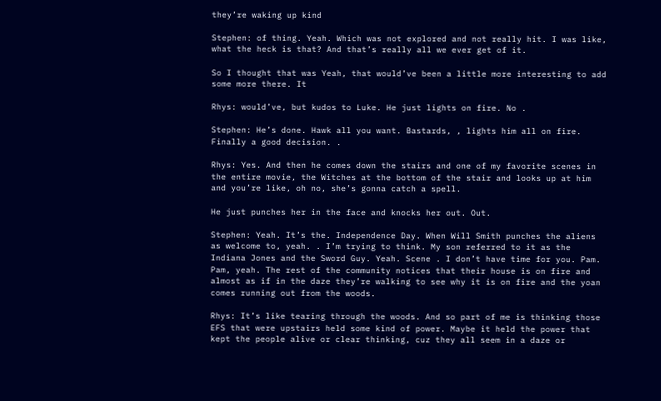they’re waking up kind

Stephen: of thing. Yeah. Which was not explored and not really hit. I was like, what the heck is that? And that’s really all we ever get of it.

So I thought that was Yeah, that would’ve been a little more interesting to add some more there. It

Rhys: would’ve, but kudos to Luke. He just lights on fire. No .

Stephen: He’s done. Hawk all you want. Bastards, , lights him all on fire. Finally a good decision. .

Rhys: Yes. And then he comes down the stairs and one of my favorite scenes in the entire movie, the Witches at the bottom of the stair and looks up at him and you’re like, oh no, she’s gonna catch a spell.

He just punches her in the face and knocks her out. Out.

Stephen: Yeah. It’s the. Independence Day. When Will Smith punches the aliens as welcome to, yeah. . I’m trying to think. My son referred to it as the Indiana Jones and the Sword Guy. Yeah. Scene . I don’t have time for you. Pam. Pam, yeah. The rest of the community notices that their house is on fire and almost as if in the daze they’re walking to see why it is on fire and the yoan comes running out from the woods.

Rhys: It’s like tearing through the woods. And so part of me is thinking those EFS that were upstairs held some kind of power. Maybe it held the power that kept the people alive or clear thinking, cuz they all seem in a daze or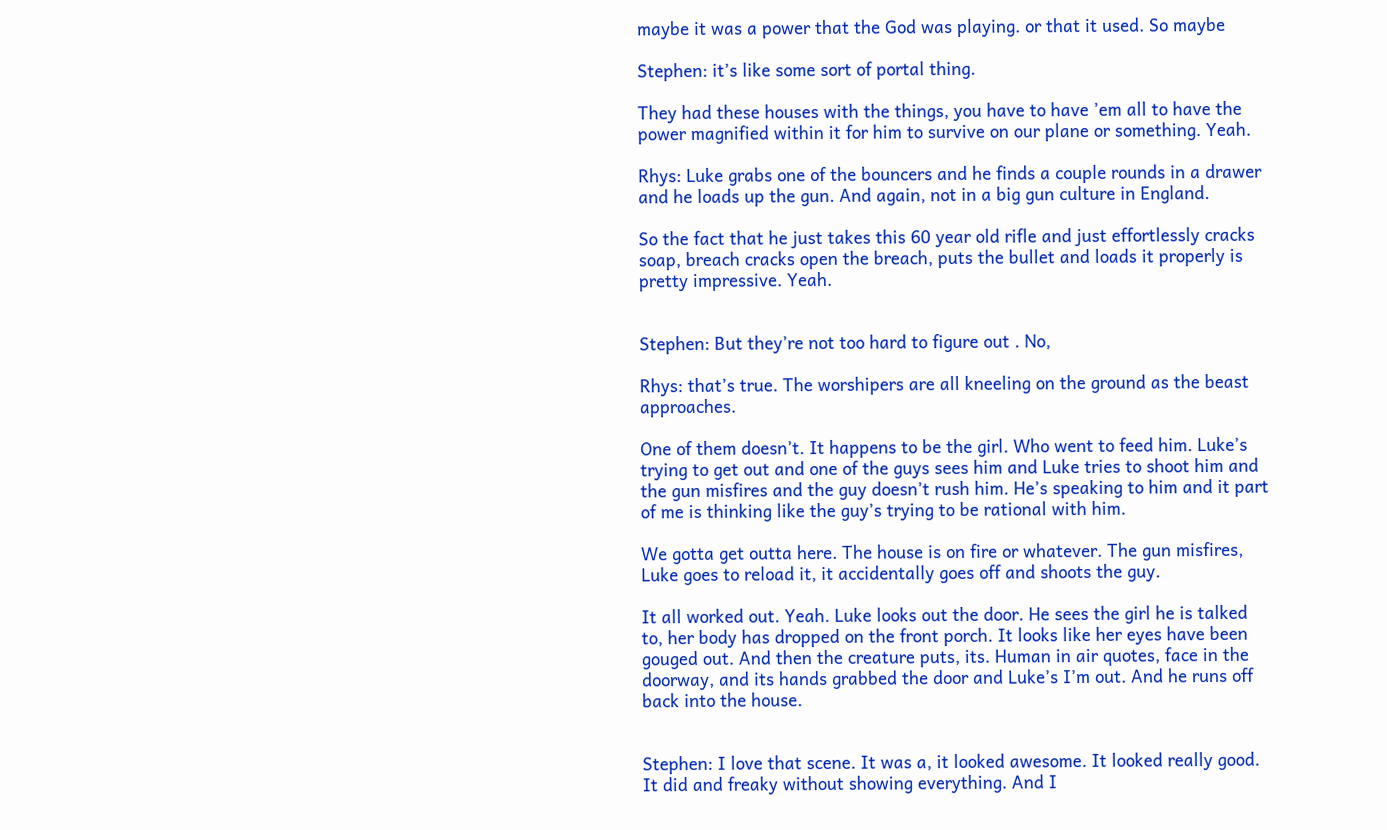maybe it was a power that the God was playing. or that it used. So maybe

Stephen: it’s like some sort of portal thing.

They had these houses with the things, you have to have ’em all to have the power magnified within it for him to survive on our plane or something. Yeah.

Rhys: Luke grabs one of the bouncers and he finds a couple rounds in a drawer and he loads up the gun. And again, not in a big gun culture in England.

So the fact that he just takes this 60 year old rifle and just effortlessly cracks soap, breach cracks open the breach, puts the bullet and loads it properly is pretty impressive. Yeah.


Stephen: But they’re not too hard to figure out . No,

Rhys: that’s true. The worshipers are all kneeling on the ground as the beast approaches.

One of them doesn’t. It happens to be the girl. Who went to feed him. Luke’s trying to get out and one of the guys sees him and Luke tries to shoot him and the gun misfires and the guy doesn’t rush him. He’s speaking to him and it part of me is thinking like the guy’s trying to be rational with him.

We gotta get outta here. The house is on fire or whatever. The gun misfires, Luke goes to reload it, it accidentally goes off and shoots the guy.

It all worked out. Yeah. Luke looks out the door. He sees the girl he is talked to, her body has dropped on the front porch. It looks like her eyes have been gouged out. And then the creature puts, its. Human in air quotes, face in the doorway, and its hands grabbed the door and Luke’s I’m out. And he runs off back into the house.


Stephen: I love that scene. It was a, it looked awesome. It looked really good. It did and freaky without showing everything. And I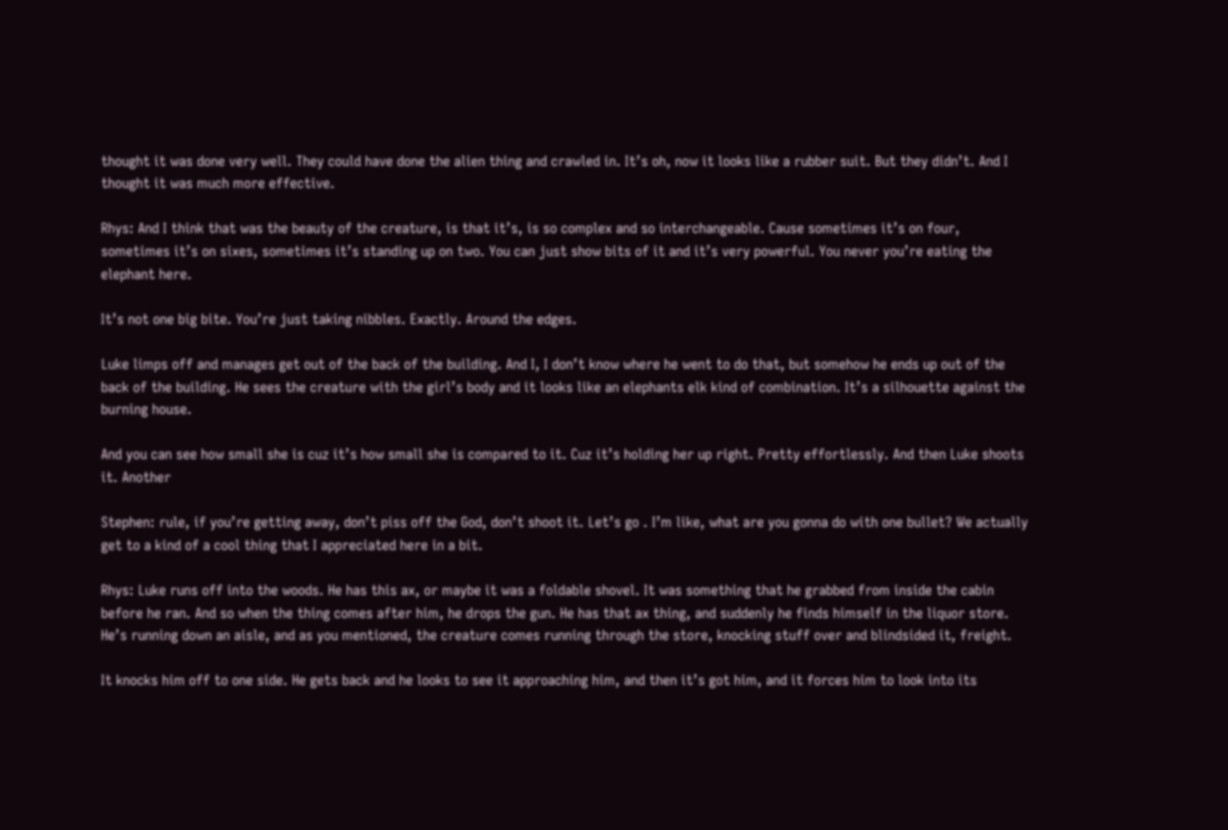thought it was done very well. They could have done the alien thing and crawled in. It’s oh, now it looks like a rubber suit. But they didn’t. And I thought it was much more effective.

Rhys: And I think that was the beauty of the creature, is that it’s, is so complex and so interchangeable. Cause sometimes it’s on four, sometimes it’s on sixes, sometimes it’s standing up on two. You can just show bits of it and it’s very powerful. You never you’re eating the elephant here.

It’s not one big bite. You’re just taking nibbles. Exactly. Around the edges.

Luke limps off and manages get out of the back of the building. And I, I don’t know where he went to do that, but somehow he ends up out of the back of the building. He sees the creature with the girl’s body and it looks like an elephants elk kind of combination. It’s a silhouette against the burning house.

And you can see how small she is cuz it’s how small she is compared to it. Cuz it’s holding her up right. Pretty effortlessly. And then Luke shoots it. Another

Stephen: rule, if you’re getting away, don’t piss off the God, don’t shoot it. Let’s go . I’m like, what are you gonna do with one bullet? We actually get to a kind of a cool thing that I appreciated here in a bit.

Rhys: Luke runs off into the woods. He has this ax, or maybe it was a foldable shovel. It was something that he grabbed from inside the cabin before he ran. And so when the thing comes after him, he drops the gun. He has that ax thing, and suddenly he finds himself in the liquor store. He’s running down an aisle, and as you mentioned, the creature comes running through the store, knocking stuff over and blindsided it, freight.

It knocks him off to one side. He gets back and he looks to see it approaching him, and then it’s got him, and it forces him to look into its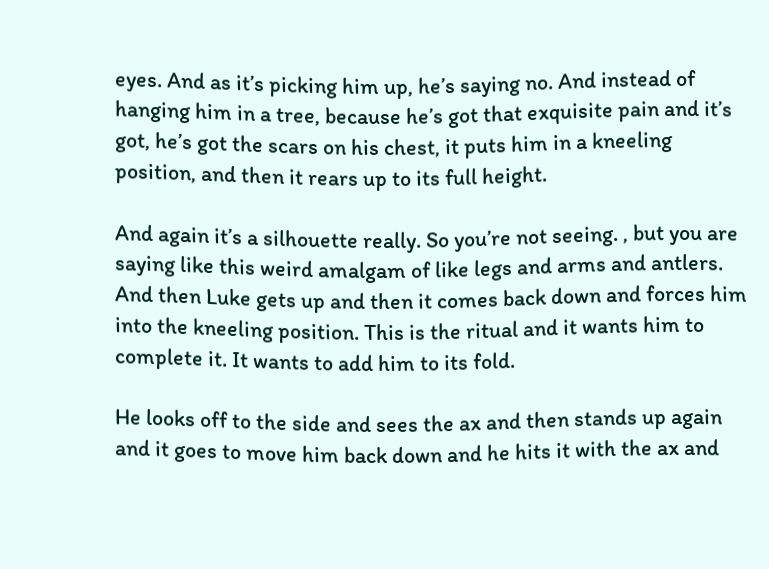eyes. And as it’s picking him up, he’s saying no. And instead of hanging him in a tree, because he’s got that exquisite pain and it’s got, he’s got the scars on his chest, it puts him in a kneeling position, and then it rears up to its full height.

And again it’s a silhouette really. So you’re not seeing. , but you are saying like this weird amalgam of like legs and arms and antlers. And then Luke gets up and then it comes back down and forces him into the kneeling position. This is the ritual and it wants him to complete it. It wants to add him to its fold.

He looks off to the side and sees the ax and then stands up again and it goes to move him back down and he hits it with the ax and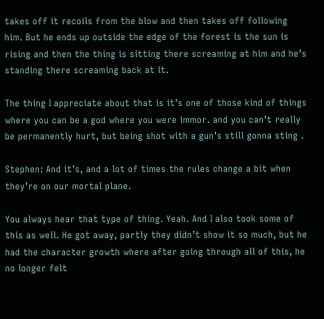takes off it recoils from the blow and then takes off following him. But he ends up outside the edge of the forest is the sun is rising and then the thing is sitting there screaming at him and he’s standing there screaming back at it.

The thing I appreciate about that is it’s one of those kind of things where you can be a god where you were immor. and you can’t really be permanently hurt, but being shot with a gun’s still gonna sting .

Stephen: And it’s, and a lot of times the rules change a bit when they’re on our mortal plane.

You always hear that type of thing. Yeah. And I also took some of this as well. He got away, partly they didn’t show it so much, but he had the character growth where after going through all of this, he no longer felt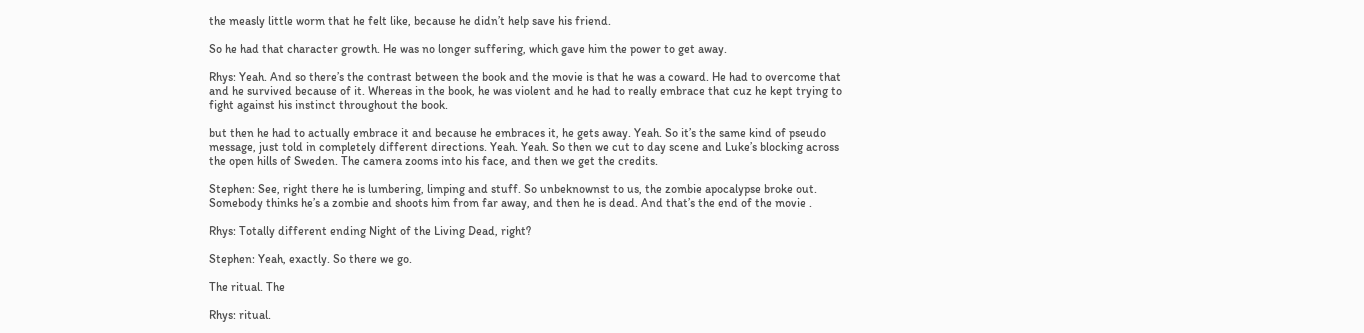the measly little worm that he felt like, because he didn’t help save his friend.

So he had that character growth. He was no longer suffering, which gave him the power to get away.

Rhys: Yeah. And so there’s the contrast between the book and the movie is that he was a coward. He had to overcome that and he survived because of it. Whereas in the book, he was violent and he had to really embrace that cuz he kept trying to fight against his instinct throughout the book.

but then he had to actually embrace it and because he embraces it, he gets away. Yeah. So it’s the same kind of pseudo message, just told in completely different directions. Yeah. Yeah. So then we cut to day scene and Luke’s blocking across the open hills of Sweden. The camera zooms into his face, and then we get the credits.

Stephen: See, right there he is lumbering, limping and stuff. So unbeknownst to us, the zombie apocalypse broke out. Somebody thinks he’s a zombie and shoots him from far away, and then he is dead. And that’s the end of the movie .

Rhys: Totally different ending Night of the Living Dead, right?

Stephen: Yeah, exactly. So there we go.

The ritual. The

Rhys: ritual.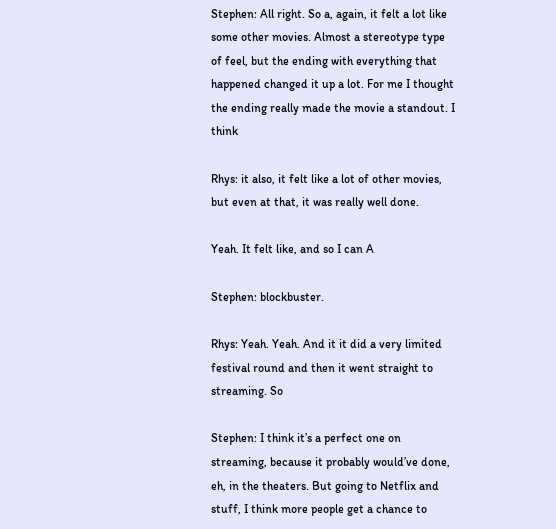Stephen: All right. So a, again, it felt a lot like some other movies. Almost a stereotype type of feel, but the ending with everything that happened changed it up a lot. For me I thought the ending really made the movie a standout. I think

Rhys: it also, it felt like a lot of other movies, but even at that, it was really well done.

Yeah. It felt like, and so I can A

Stephen: blockbuster.

Rhys: Yeah. Yeah. And it it did a very limited festival round and then it went straight to streaming. So

Stephen: I think it’s a perfect one on streaming, because it probably would’ve done, eh, in the theaters. But going to Netflix and stuff, I think more people get a chance to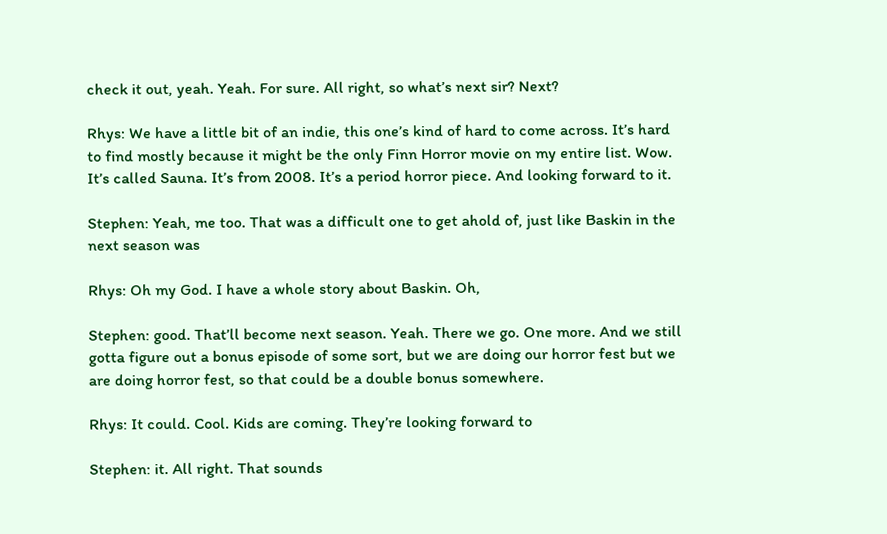check it out, yeah. Yeah. For sure. All right, so what’s next sir? Next?

Rhys: We have a little bit of an indie, this one’s kind of hard to come across. It’s hard to find mostly because it might be the only Finn Horror movie on my entire list. Wow. It’s called Sauna. It’s from 2008. It’s a period horror piece. And looking forward to it.

Stephen: Yeah, me too. That was a difficult one to get ahold of, just like Baskin in the next season was

Rhys: Oh my God. I have a whole story about Baskin. Oh,

Stephen: good. That’ll become next season. Yeah. There we go. One more. And we still gotta figure out a bonus episode of some sort, but we are doing our horror fest but we are doing horror fest, so that could be a double bonus somewhere.

Rhys: It could. Cool. Kids are coming. They’re looking forward to

Stephen: it. All right. That sounds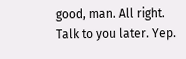good, man. All right. Talk to you later. Yep.